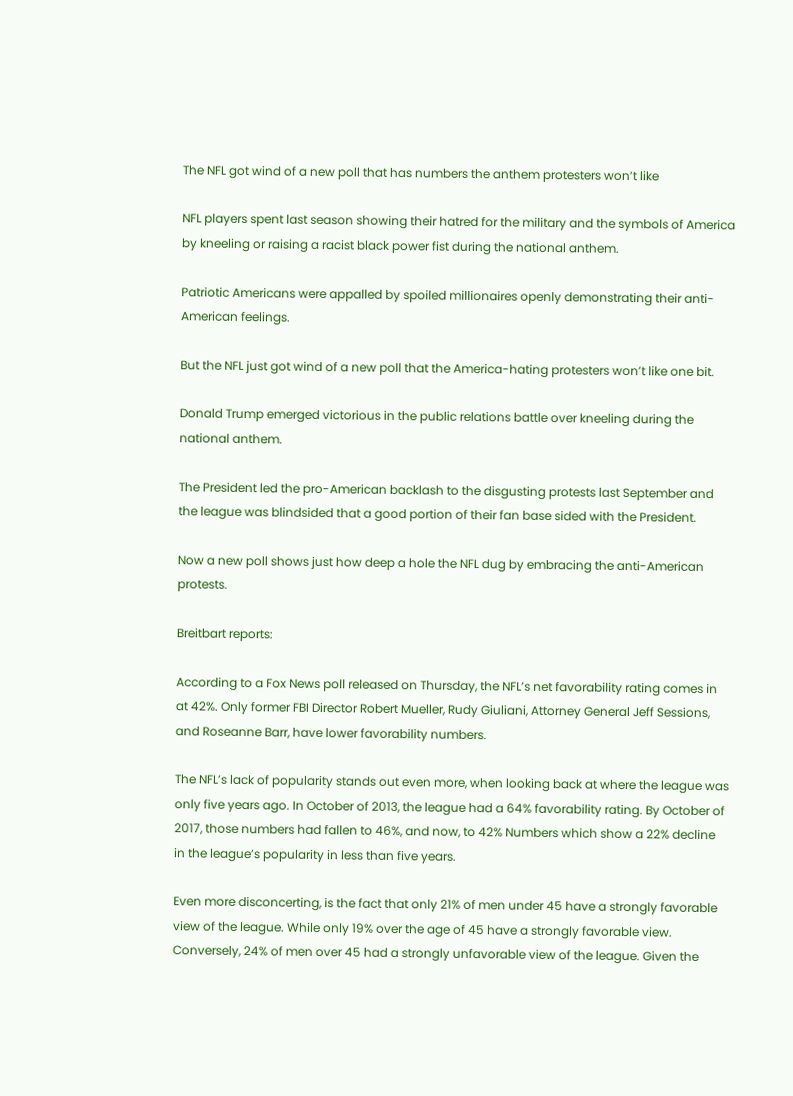The NFL got wind of a new poll that has numbers the anthem protesters won’t like

NFL players spent last season showing their hatred for the military and the symbols of America by kneeling or raising a racist black power fist during the national anthem.

Patriotic Americans were appalled by spoiled millionaires openly demonstrating their anti-American feelings.

But the NFL just got wind of a new poll that the America-hating protesters won’t like one bit.

Donald Trump emerged victorious in the public relations battle over kneeling during the national anthem.

The President led the pro-American backlash to the disgusting protests last September and the league was blindsided that a good portion of their fan base sided with the President.

Now a new poll shows just how deep a hole the NFL dug by embracing the anti-American protests.

Breitbart reports:

According to a Fox News poll released on Thursday, the NFL’s net favorability rating comes in at 42%. Only former FBI Director Robert Mueller, Rudy Giuliani, Attorney General Jeff Sessions, and Roseanne Barr, have lower favorability numbers.

The NFL’s lack of popularity stands out even more, when looking back at where the league was only five years ago. In October of 2013, the league had a 64% favorability rating. By October of 2017, those numbers had fallen to 46%, and now, to 42% Numbers which show a 22% decline in the league’s popularity in less than five years.

Even more disconcerting, is the fact that only 21% of men under 45 have a strongly favorable view of the league. While only 19% over the age of 45 have a strongly favorable view. Conversely, 24% of men over 45 had a strongly unfavorable view of the league. Given the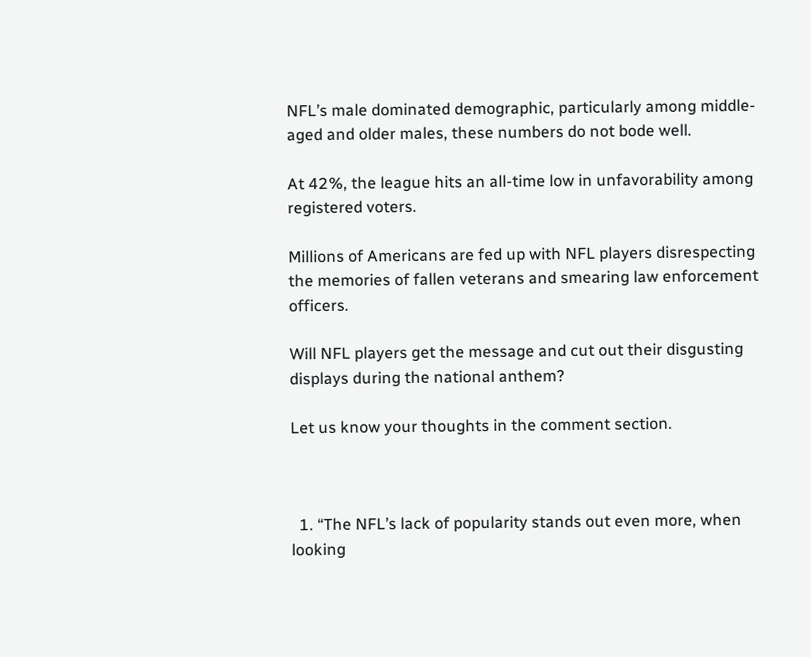NFL’s male dominated demographic, particularly among middle-aged and older males, these numbers do not bode well.

At 42%, the league hits an all-time low in unfavorability among registered voters.

Millions of Americans are fed up with NFL players disrespecting the memories of fallen veterans and smearing law enforcement officers.

Will NFL players get the message and cut out their disgusting displays during the national anthem?

Let us know your thoughts in the comment section.



  1. “The NFL’s lack of popularity stands out even more, when looking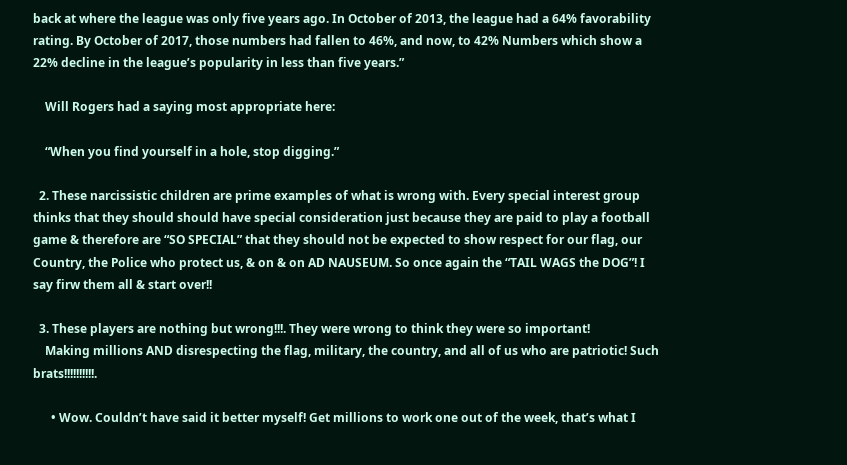back at where the league was only five years ago. In October of 2013, the league had a 64% favorability rating. By October of 2017, those numbers had fallen to 46%, and now, to 42% Numbers which show a 22% decline in the league’s popularity in less than five years.”

    Will Rogers had a saying most appropriate here:

    “When you find yourself in a hole, stop digging.”

  2. These narcissistic children are prime examples of what is wrong with. Every special interest group thinks that they should should have special consideration just because they are paid to play a football game & therefore are “SO SPECIAL” that they should not be expected to show respect for our flag, our Country, the Police who protect us, & on & on AD NAUSEUM. So once again the “TAIL WAGS the DOG”! I say firw them all & start over!!

  3. These players are nothing but wrong!!!. They were wrong to think they were so important!
    Making millions AND disrespecting the flag, military, the country, and all of us who are patriotic! Such brats!!!!!!!!!!.

      • Wow. Couldn’t have said it better myself! Get millions to work one out of the week, that’s what I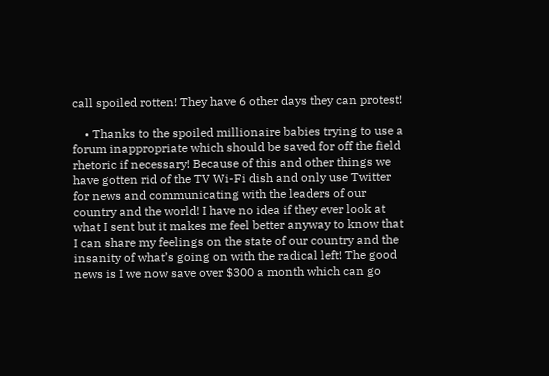call spoiled rotten! They have 6 other days they can protest!

    • Thanks to the spoiled millionaire babies trying to use a forum inappropriate which should be saved for off the field rhetoric if necessary! Because of this and other things we have gotten rid of the TV Wi-Fi dish and only use Twitter for news and communicating with the leaders of our country and the world! I have no idea if they ever look at what I sent but it makes me feel better anyway to know that I can share my feelings on the state of our country and the insanity of what’s going on with the radical left! The good news is I we now save over $300 a month which can go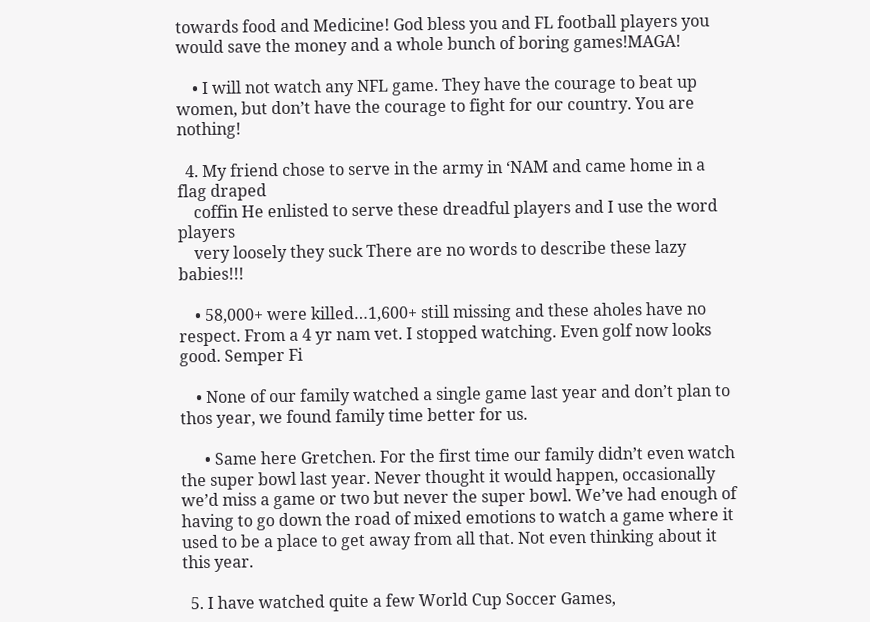towards food and Medicine! God bless you and FL football players you would save the money and a whole bunch of boring games!MAGA!

    • I will not watch any NFL game. They have the courage to beat up women, but don’t have the courage to fight for our country. You are nothing!

  4. My friend chose to serve in the army in ‘NAM and came home in a flag draped
    coffin He enlisted to serve these dreadful players and I use the word players
    very loosely they suck There are no words to describe these lazy babies!!!

    • 58,000+ were killed…1,600+ still missing and these aholes have no respect. From a 4 yr nam vet. I stopped watching. Even golf now looks good. Semper Fi

    • None of our family watched a single game last year and don’t plan to thos year, we found family time better for us.

      • Same here Gretchen. For the first time our family didn’t even watch the super bowl last year. Never thought it would happen, occasionally we’d miss a game or two but never the super bowl. We’ve had enough of having to go down the road of mixed emotions to watch a game where it used to be a place to get away from all that. Not even thinking about it this year.

  5. I have watched quite a few World Cup Soccer Games,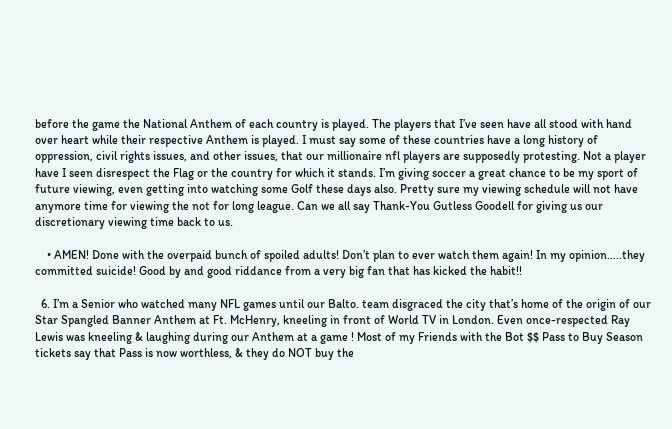before the game the National Anthem of each country is played. The players that I’ve seen have all stood with hand over heart while their respective Anthem is played. I must say some of these countries have a long history of oppression, civil rights issues, and other issues, that our millionaire nfl players are supposedly protesting. Not a player have I seen disrespect the Flag or the country for which it stands. I’m giving soccer a great chance to be my sport of future viewing, even getting into watching some Golf these days also. Pretty sure my viewing schedule will not have anymore time for viewing the not for long league. Can we all say Thank-You Gutless Goodell for giving us our discretionary viewing time back to us.

    • AMEN! Done with the overpaid bunch of spoiled adults! Don’t plan to ever watch them again! In my opinion…..they committed suicide! Good by and good riddance from a very big fan that has kicked the habit!!

  6. I’m a Senior who watched many NFL games until our Balto. team disgraced the city that’s home of the origin of our Star Spangled Banner Anthem at Ft. McHenry, kneeling in front of World TV in London. Even once-respected Ray Lewis was kneeling & laughing during our Anthem at a game ! Most of my Friends with the Bot $$ Pass to Buy Season tickets say that Pass is now worthless, & they do NOT buy the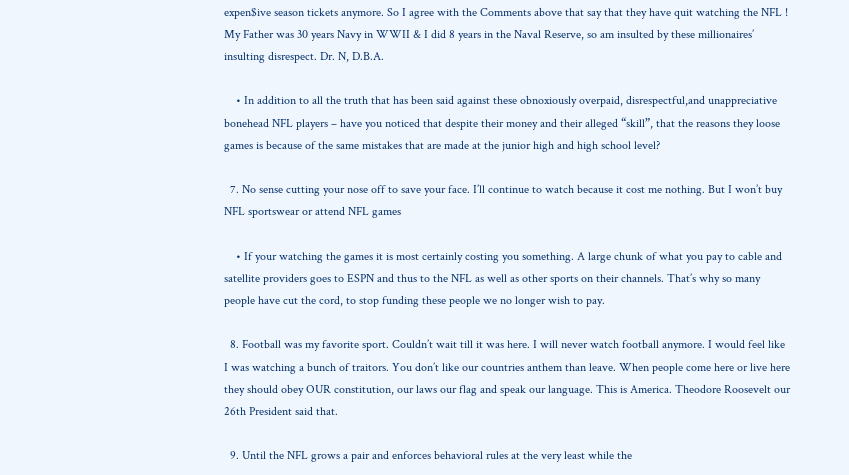expen$ive season tickets anymore. So I agree with the Comments above that say that they have quit watching the NFL ! My Father was 30 years Navy in WWII & I did 8 years in the Naval Reserve, so am insulted by these millionaires’ insulting disrespect. Dr. N, D.B.A.

    • In addition to all the truth that has been said against these obnoxiously overpaid, disrespectful,and unappreciative bonehead NFL players – have you noticed that despite their money and their alleged “skill”, that the reasons they loose games is because of the same mistakes that are made at the junior high and high school level?

  7. No sense cutting your nose off to save your face. I’ll continue to watch because it cost me nothing. But I won’t buy NFL sportswear or attend NFL games

    • If your watching the games it is most certainly costing you something. A large chunk of what you pay to cable and satellite providers goes to ESPN and thus to the NFL as well as other sports on their channels. That’s why so many people have cut the cord, to stop funding these people we no longer wish to pay.

  8. Football was my favorite sport. Couldn’t wait till it was here. I will never watch football anymore. I would feel like I was watching a bunch of traitors. You don’t like our countries anthem than leave. When people come here or live here they should obey OUR constitution, our laws our flag and speak our language. This is America. Theodore Roosevelt our 26th President said that.

  9. Until the NFL grows a pair and enforces behavioral rules at the very least while the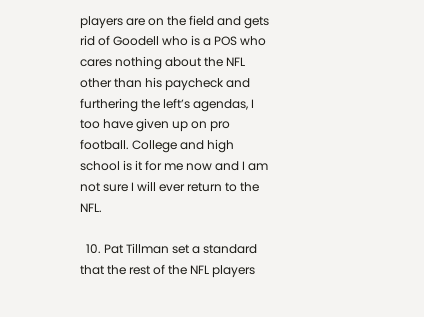players are on the field and gets rid of Goodell who is a POS who cares nothing about the NFL other than his paycheck and furthering the left’s agendas, I too have given up on pro football. College and high school is it for me now and I am not sure I will ever return to the NFL.

  10. Pat Tillman set a standard that the rest of the NFL players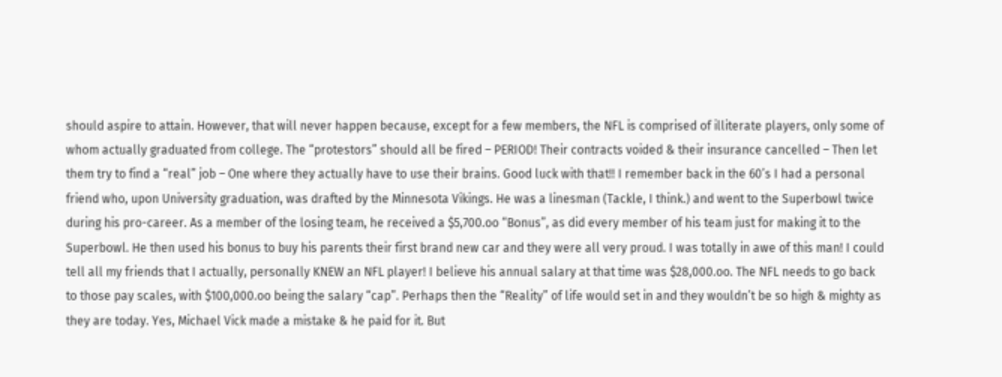should aspire to attain. However, that will never happen because, except for a few members, the NFL is comprised of illiterate players, only some of whom actually graduated from college. The “protestors” should all be fired – PERIOD! Their contracts voided & their insurance cancelled – Then let them try to find a “real” job – One where they actually have to use their brains. Good luck with that!! I remember back in the 60’s I had a personal friend who, upon University graduation, was drafted by the Minnesota Vikings. He was a linesman (Tackle, I think.) and went to the Superbowl twice during his pro-career. As a member of the losing team, he received a $5,700.oo “Bonus”, as did every member of his team just for making it to the Superbowl. He then used his bonus to buy his parents their first brand new car and they were all very proud. I was totally in awe of this man! I could tell all my friends that I actually, personally KNEW an NFL player! I believe his annual salary at that time was $28,000.oo. The NFL needs to go back to those pay scales, with $100,000.oo being the salary “cap”. Perhaps then the “Reality” of life would set in and they wouldn’t be so high & mighty as they are today. Yes, Michael Vick made a mistake & he paid for it. But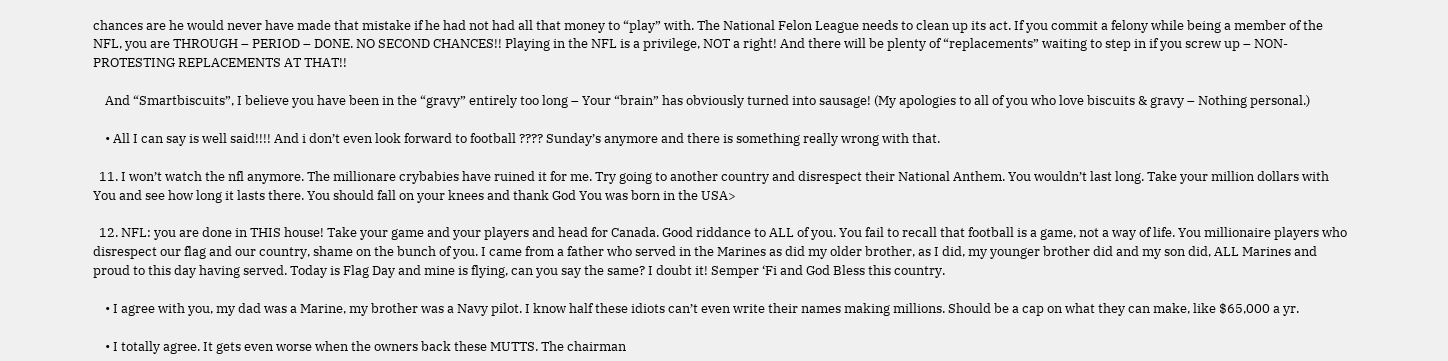chances are he would never have made that mistake if he had not had all that money to “play” with. The National Felon League needs to clean up its act. If you commit a felony while being a member of the NFL, you are THROUGH – PERIOD – DONE. NO SECOND CHANCES!! Playing in the NFL is a privilege, NOT a right! And there will be plenty of “replacements” waiting to step in if you screw up – NON-PROTESTING REPLACEMENTS AT THAT!!

    And “Smartbiscuits”, I believe you have been in the “gravy” entirely too long – Your “brain” has obviously turned into sausage! (My apologies to all of you who love biscuits & gravy – Nothing personal.)

    • All I can say is well said!!!! And i don’t even look forward to football ???? Sunday’s anymore and there is something really wrong with that.

  11. I won’t watch the nfl anymore. The millionare crybabies have ruined it for me. Try going to another country and disrespect their National Anthem. You wouldn’t last long. Take your million dollars with You and see how long it lasts there. You should fall on your knees and thank God You was born in the USA>

  12. NFL: you are done in THIS house! Take your game and your players and head for Canada. Good riddance to ALL of you. You fail to recall that football is a game, not a way of life. You millionaire players who disrespect our flag and our country, shame on the bunch of you. I came from a father who served in the Marines as did my older brother, as I did, my younger brother did and my son did, ALL Marines and proud to this day having served. Today is Flag Day and mine is flying, can you say the same? I doubt it! Semper ‘Fi and God Bless this country.

    • I agree with you, my dad was a Marine, my brother was a Navy pilot. I know half these idiots can’t even write their names making millions. Should be a cap on what they can make, like $65,000 a yr.

    • I totally agree. It gets even worse when the owners back these MUTTS. The chairman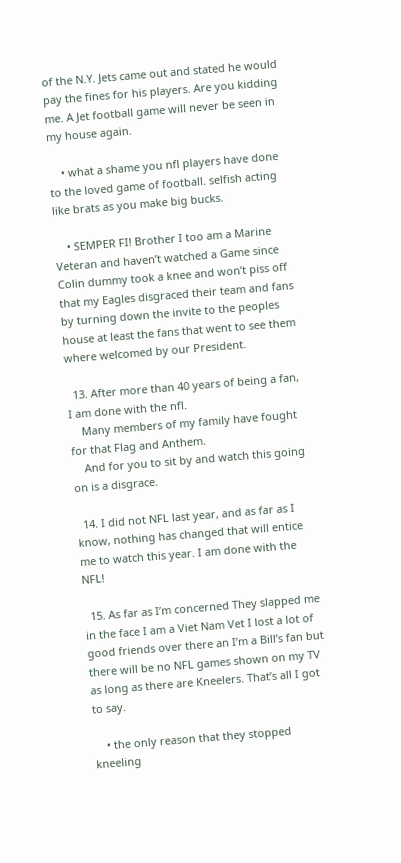of the N.Y. Jets came out and stated he would pay the fines for his players. Are you kidding me. A Jet football game will never be seen in my house again.

    • what a shame you nfl players have done to the loved game of football. selfish acting like brats as you make big bucks.

    • SEMPER FI! Brother I too am a Marine Veteran and haven’t watched a Game since Colin dummy took a knee and won’t piss off that my Eagles disgraced their team and fans by turning down the invite to the peoples house at least the fans that went to see them where welcomed by our President.

  13. After more than 40 years of being a fan, I am done with the nfl.
    Many members of my family have fought for that Flag and Anthem.
    And for you to sit by and watch this going on is a disgrace.

  14. I did not NFL last year, and as far as I know, nothing has changed that will entice me to watch this year. I am done with the NFL!

  15. As far as I’m concerned They slapped me in the face I am a Viet Nam Vet I lost a lot of good friends over there an I’m a Bill’s fan but there will be no NFL games shown on my TV as long as there are Kneelers. That’s all I got to say.

    • the only reason that they stopped kneeling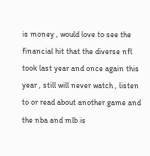is money , would love to see the financial hit that the diverse nfl took last year and once again this year , still will never watch , listen to or read about another game and the nba and mlb is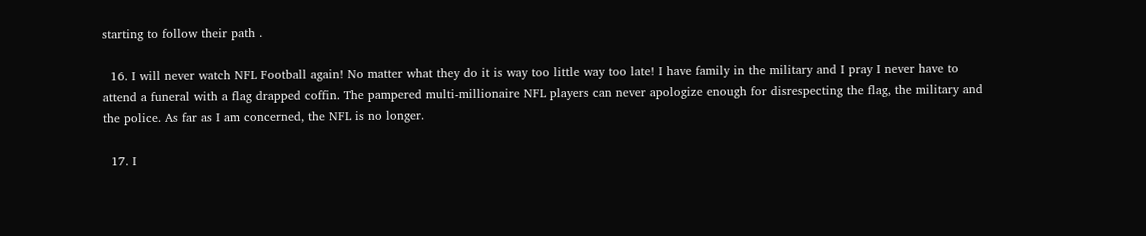starting to follow their path .

  16. I will never watch NFL Football again! No matter what they do it is way too little way too late! I have family in the military and I pray I never have to attend a funeral with a flag drapped coffin. The pampered multi-millionaire NFL players can never apologize enough for disrespecting the flag, the military and the police. As far as I am concerned, the NFL is no longer.

  17. I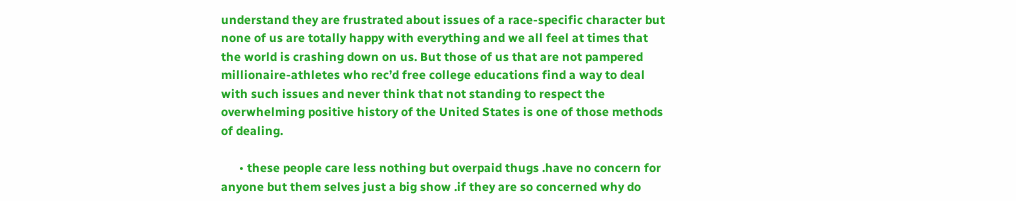understand they are frustrated about issues of a race-specific character but none of us are totally happy with everything and we all feel at times that the world is crashing down on us. But those of us that are not pampered millionaire-athletes who rec’d free college educations find a way to deal with such issues and never think that not standing to respect the overwhelming positive history of the United States is one of those methods of dealing.

      • these people care less nothing but overpaid thugs .have no concern for anyone but them selves just a big show .if they are so concerned why do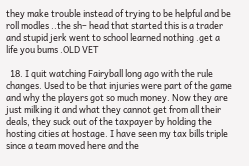they make trouble instead of trying to be helpful and be roll modles ..the sh– head that started this is a trader and stupid jerk went to school learned nothing .get a life you bums .OLD VET

  18. I quit watching Fairyball long ago with the rule changes. Used to be that injuries were part of the game and why the players got so much money. Now they are just milking it and what they cannot get from all their deals, they suck out of the taxpayer by holding the hosting cities at hostage. I have seen my tax bills triple since a team moved here and the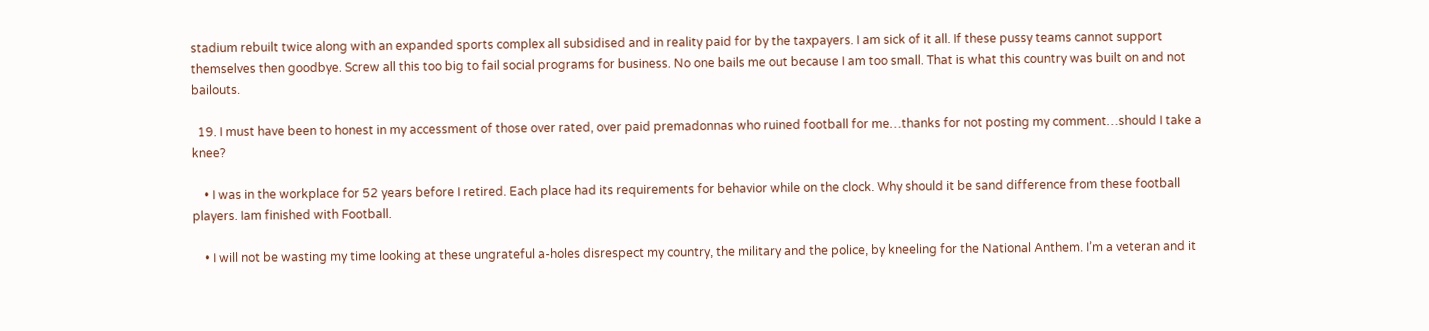stadium rebuilt twice along with an expanded sports complex all subsidised and in reality paid for by the taxpayers. I am sick of it all. If these pussy teams cannot support themselves then goodbye. Screw all this too big to fail social programs for business. No one bails me out because I am too small. That is what this country was built on and not bailouts.

  19. I must have been to honest in my accessment of those over rated, over paid premadonnas who ruined football for me…thanks for not posting my comment…should I take a knee?

    • I was in the workplace for 52 years before I retired. Each place had its requirements for behavior while on the clock. Why should it be sand difference from these football players. Iam finished with Football.

    • I will not be wasting my time looking at these ungrateful a-holes disrespect my country, the military and the police, by kneeling for the National Anthem. I’m a veteran and it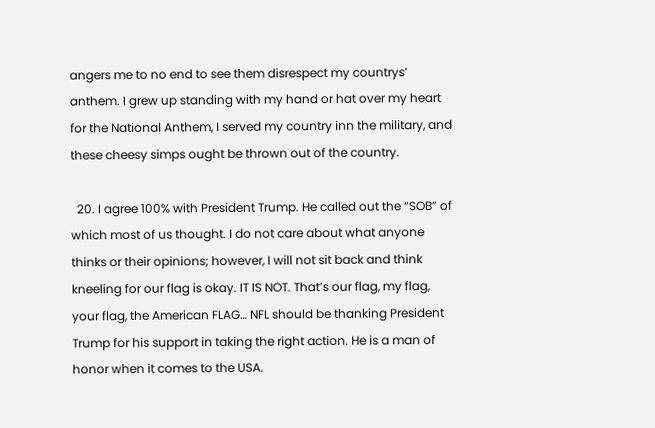angers me to no end to see them disrespect my countrys’ anthem. I grew up standing with my hand or hat over my heart for the National Anthem, I served my country inn the military, and these cheesy simps ought be thrown out of the country.

  20. I agree 100% with President Trump. He called out the “SOB” of which most of us thought. I do not care about what anyone thinks or their opinions; however, I will not sit back and think kneeling for our flag is okay. IT IS NOT. That’s our flag, my flag, your flag, the American FLAG… NFL should be thanking President Trump for his support in taking the right action. He is a man of honor when it comes to the USA.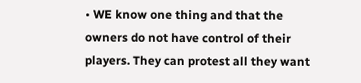• WE know one thing and that the owners do not have control of their players. They can protest all they want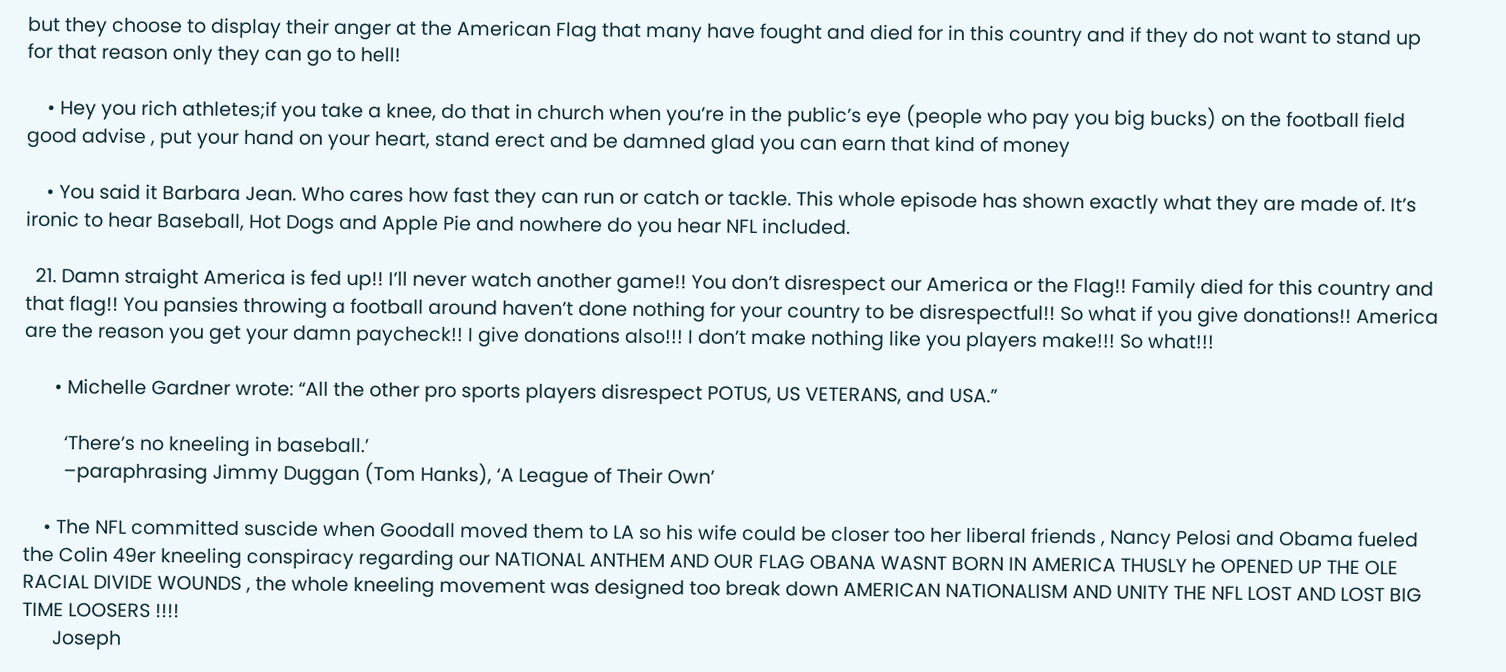but they choose to display their anger at the American Flag that many have fought and died for in this country and if they do not want to stand up for that reason only they can go to hell!

    • Hey you rich athletes;if you take a knee, do that in church when you’re in the public’s eye (people who pay you big bucks) on the football field good advise , put your hand on your heart, stand erect and be damned glad you can earn that kind of money

    • You said it Barbara Jean. Who cares how fast they can run or catch or tackle. This whole episode has shown exactly what they are made of. It’s ironic to hear Baseball, Hot Dogs and Apple Pie and nowhere do you hear NFL included.

  21. Damn straight America is fed up!! I’ll never watch another game!! You don’t disrespect our America or the Flag!! Family died for this country and that flag!! You pansies throwing a football around haven’t done nothing for your country to be disrespectful!! So what if you give donations!! America are the reason you get your damn paycheck!! I give donations also!!! I don’t make nothing like you players make!!! So what!!!

      • Michelle Gardner wrote: “All the other pro sports players disrespect POTUS, US VETERANS, and USA.”

        ‘There’s no kneeling in baseball.’
        –paraphrasing Jimmy Duggan (Tom Hanks), ‘A League of Their Own’

    • The NFL committed suscide when Goodall moved them to LA so his wife could be closer too her liberal friends , Nancy Pelosi and Obama fueled the Colin 49er kneeling conspiracy regarding our NATIONAL ANTHEM AND OUR FLAG OBANA WASNT BORN IN AMERICA THUSLY he OPENED UP THE OLE RACIAL DIVIDE WOUNDS , the whole kneeling movement was designed too break down AMERICAN NATIONALISM AND UNITY THE NFL LOST AND LOST BIG TIME LOOSERS !!!!
      Joseph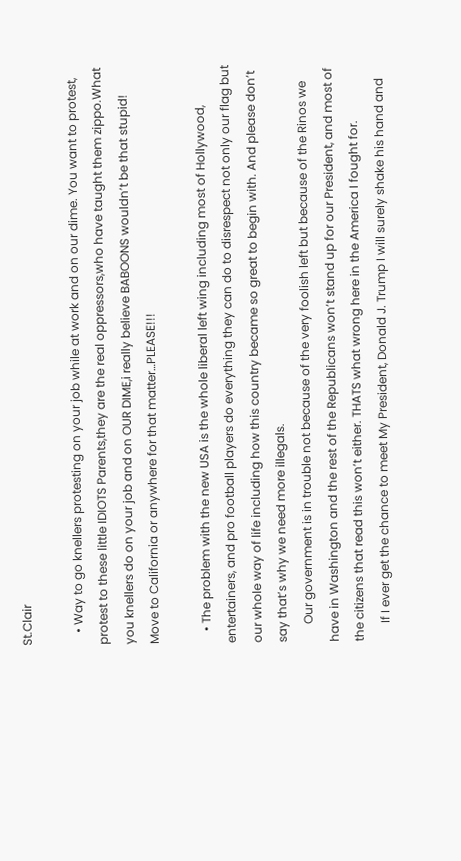St.Clair

    • Way to go knellers protesting on your job while at work and on our dime. You want to protest, protest to these little IDIOTS Parents,they are the real oppressors,who have taught them zippo.What you knellers do on your job and on OUR DIME,i really believe BABOONS wouldn’t be that stupid! Move to California or anywhere for that matter…PLEASE!!!

    • The problem with the new USA is the whole liberal left wing including most of Hollywood, entertainers, and pro football players do everything they can do to disrespect not only our flag but our whole way of life including how this country became so great to begin with. And please don’t say that’s why we need more illegals.
      Our government is in trouble not because of the very foolish left but because of the Rinos we have in Washington and the rest of the Republicans won’t stand up for our President, and most of the citizens that read this won’t either. THATS what wrong here in the America I fought for.
      If I ever get the chance to meet My President, Donald J. Trump I will surely shake his hand and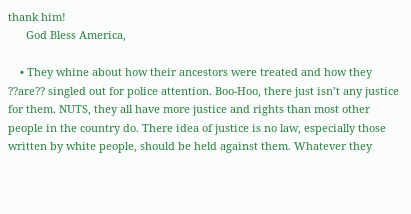thank him!
      God Bless America,

    • They whine about how their ancestors were treated and how they ??are?? singled out for police attention. Boo-Hoo, there just isn’t any justice for them. NUTS, they all have more justice and rights than most other people in the country do. There idea of justice is no law, especially those written by white people, should be held against them. Whatever they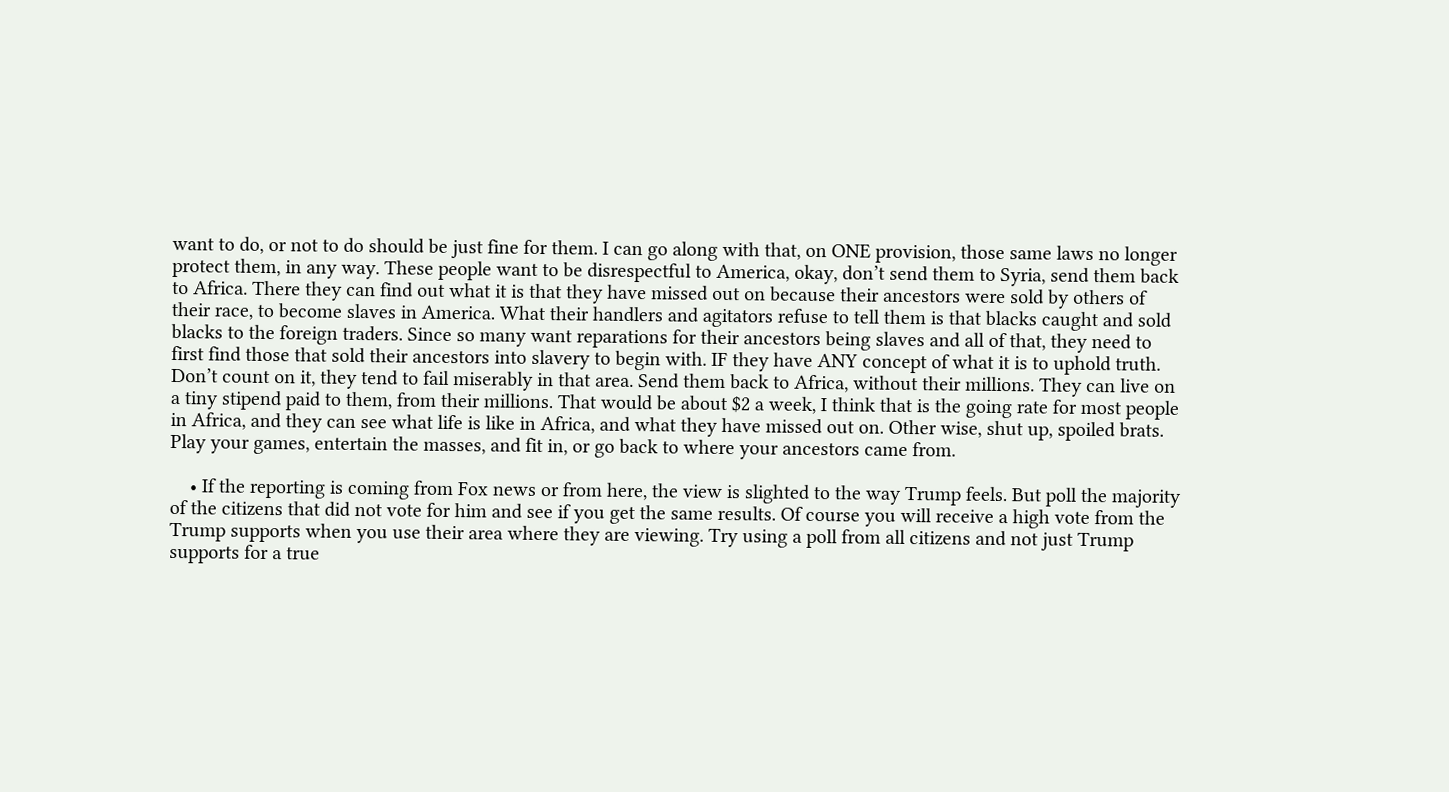want to do, or not to do should be just fine for them. I can go along with that, on ONE provision, those same laws no longer protect them, in any way. These people want to be disrespectful to America, okay, don’t send them to Syria, send them back to Africa. There they can find out what it is that they have missed out on because their ancestors were sold by others of their race, to become slaves in America. What their handlers and agitators refuse to tell them is that blacks caught and sold blacks to the foreign traders. Since so many want reparations for their ancestors being slaves and all of that, they need to first find those that sold their ancestors into slavery to begin with. IF they have ANY concept of what it is to uphold truth. Don’t count on it, they tend to fail miserably in that area. Send them back to Africa, without their millions. They can live on a tiny stipend paid to them, from their millions. That would be about $2 a week, I think that is the going rate for most people in Africa, and they can see what life is like in Africa, and what they have missed out on. Other wise, shut up, spoiled brats. Play your games, entertain the masses, and fit in, or go back to where your ancestors came from.

    • If the reporting is coming from Fox news or from here, the view is slighted to the way Trump feels. But poll the majority of the citizens that did not vote for him and see if you get the same results. Of course you will receive a high vote from the Trump supports when you use their area where they are viewing. Try using a poll from all citizens and not just Trump supports for a true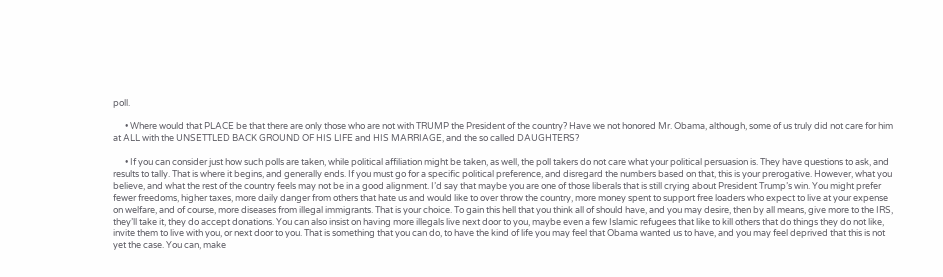poll.

      • Where would that PLACE be that there are only those who are not with TRUMP the President of the country? Have we not honored Mr. Obama, although, some of us truly did not care for him at ALL with the UNSETTLED BACK GROUND OF HIS LIFE and HIS MARRIAGE, and the so called DAUGHTERS?

      • If you can consider just how such polls are taken, while political affiliation might be taken, as well, the poll takers do not care what your political persuasion is. They have questions to ask, and results to tally. That is where it begins, and generally ends. If you must go for a specific political preference, and disregard the numbers based on that, this is your prerogative. However, what you believe, and what the rest of the country feels may not be in a good alignment. I’d say that maybe you are one of those liberals that is still crying about President Trump’s win. You might prefer fewer freedoms, higher taxes, more daily danger from others that hate us and would like to over throw the country, more money spent to support free loaders who expect to live at your expense on welfare, and of course, more diseases from illegal immigrants. That is your choice. To gain this hell that you think all of should have, and you may desire, then by all means, give more to the IRS, they’ll take it, they do accept donations. You can also insist on having more illegals live next door to you, maybe even a few Islamic refugees that like to kill others that do things they do not like, invite them to live with you, or next door to you. That is something that you can do, to have the kind of life you may feel that Obama wanted us to have, and you may feel deprived that this is not yet the case. You can, make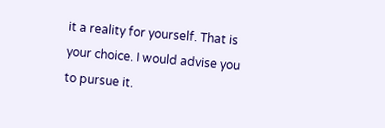it a reality for yourself. That is your choice. I would advise you to pursue it.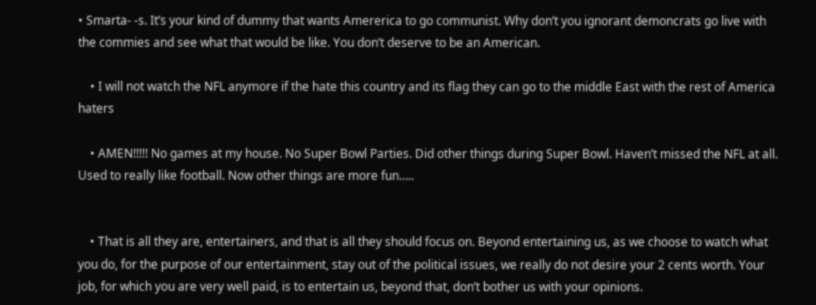• Smarta- -s. It’s your kind of dummy that wants Amererica to go communist. Why don’t you ignorant demoncrats go live with the commies and see what that would be like. You don’t deserve to be an American.

    • I will not watch the NFL anymore if the hate this country and its flag they can go to the middle East with the rest of America haters

    • AMEN!!!!! No games at my house. No Super Bowl Parties. Did other things during Super Bowl. Haven’t missed the NFL at all. Used to really like football. Now other things are more fun…..


    • That is all they are, entertainers, and that is all they should focus on. Beyond entertaining us, as we choose to watch what you do, for the purpose of our entertainment, stay out of the political issues, we really do not desire your 2 cents worth. Your job, for which you are very well paid, is to entertain us, beyond that, don’t bother us with your opinions.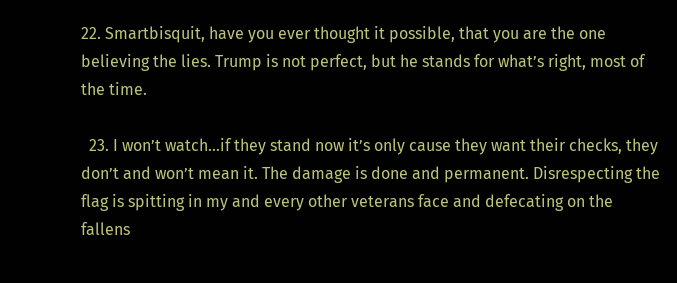22. Smartbisquit, have you ever thought it possible, that you are the one believing the lies. Trump is not perfect, but he stands for what’s right, most of the time.

  23. I won’t watch…if they stand now it’s only cause they want their checks, they don’t and won’t mean it. The damage is done and permanent. Disrespecting the flag is spitting in my and every other veterans face and defecating on the fallens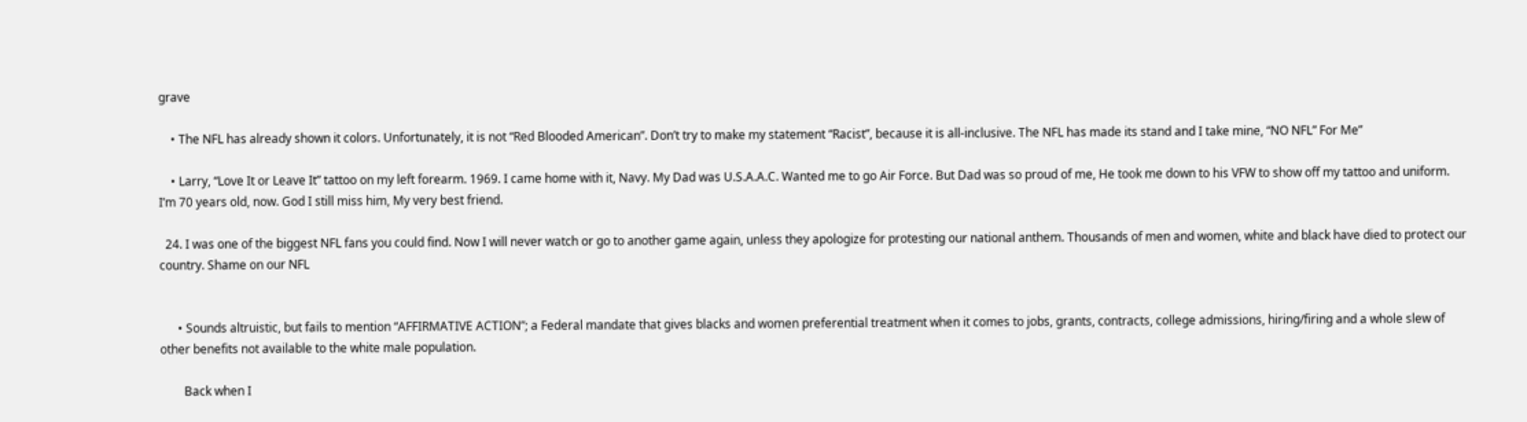grave

    • The NFL has already shown it colors. Unfortunately, it is not “Red Blooded American”. Don’t try to make my statement “Racist”, because it is all-inclusive. The NFL has made its stand and I take mine, “NO NFL” For Me”

    • Larry, “Love It or Leave It” tattoo on my left forearm. 1969. I came home with it, Navy. My Dad was U.S.A.A.C. Wanted me to go Air Force. But Dad was so proud of me, He took me down to his VFW to show off my tattoo and uniform. I’m 70 years old, now. God I still miss him, My very best friend.

  24. I was one of the biggest NFL fans you could find. Now I will never watch or go to another game again, unless they apologize for protesting our national anthem. Thousands of men and women, white and black have died to protect our country. Shame on our NFL


      • Sounds altruistic, but fails to mention “AFFIRMATIVE ACTION”; a Federal mandate that gives blacks and women preferential treatment when it comes to jobs, grants, contracts, college admissions, hiring/firing and a whole slew of other benefits not available to the white male population.

        Back when I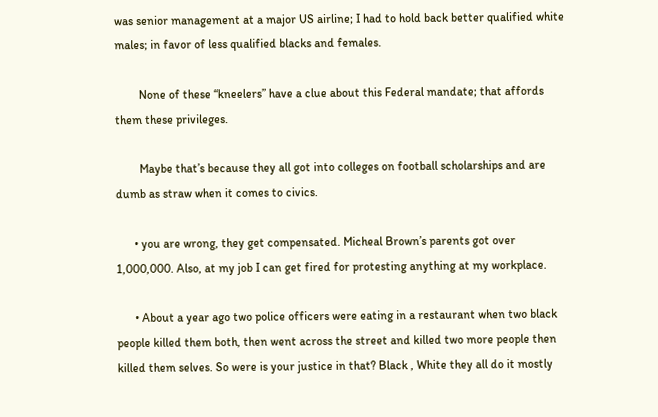was senior management at a major US airline; I had to hold back better qualified white males; in favor of less qualified blacks and females.

        None of these “kneelers” have a clue about this Federal mandate; that affords them these privileges.

        Maybe that’s because they all got into colleges on football scholarships and are dumb as straw when it comes to civics.

      • you are wrong, they get compensated. Micheal Brown’s parents got over 1,000,000. Also, at my job I can get fired for protesting anything at my workplace.

      • About a year ago two police officers were eating in a restaurant when two black people killed them both, then went across the street and killed two more people then killed them selves. So were is your justice in that? Black , White they all do it mostly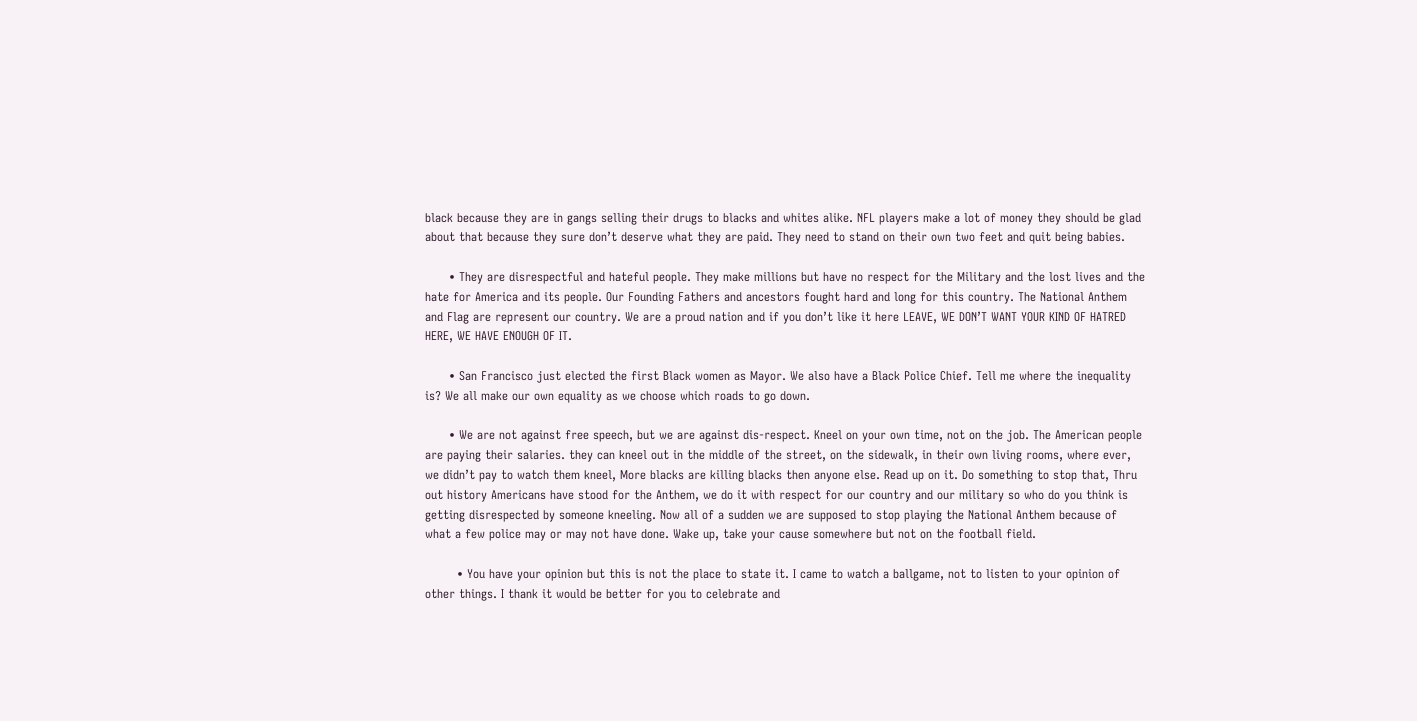black because they are in gangs selling their drugs to blacks and whites alike. NFL players make a lot of money they should be glad about that because they sure don’t deserve what they are paid. They need to stand on their own two feet and quit being babies.

      • They are disrespectful and hateful people. They make millions but have no respect for the Military and the lost lives and the hate for America and its people. Our Founding Fathers and ancestors fought hard and long for this country. The National Anthem and Flag are represent our country. We are a proud nation and if you don’t like it here LEAVE, WE DON’T WANT YOUR KIND OF HATRED HERE, WE HAVE ENOUGH OF IT.

      • San Francisco just elected the first Black women as Mayor. We also have a Black Police Chief. Tell me where the inequality is? We all make our own equality as we choose which roads to go down.

      • We are not against free speech, but we are against dis-respect. Kneel on your own time, not on the job. The American people are paying their salaries. they can kneel out in the middle of the street, on the sidewalk, in their own living rooms, where ever, we didn’t pay to watch them kneel, More blacks are killing blacks then anyone else. Read up on it. Do something to stop that, Thru out history Americans have stood for the Anthem, we do it with respect for our country and our military so who do you think is getting disrespected by someone kneeling. Now all of a sudden we are supposed to stop playing the National Anthem because of what a few police may or may not have done. Wake up, take your cause somewhere but not on the football field.

        • You have your opinion but this is not the place to state it. I came to watch a ballgame, not to listen to your opinion of other things. I thank it would be better for you to celebrate and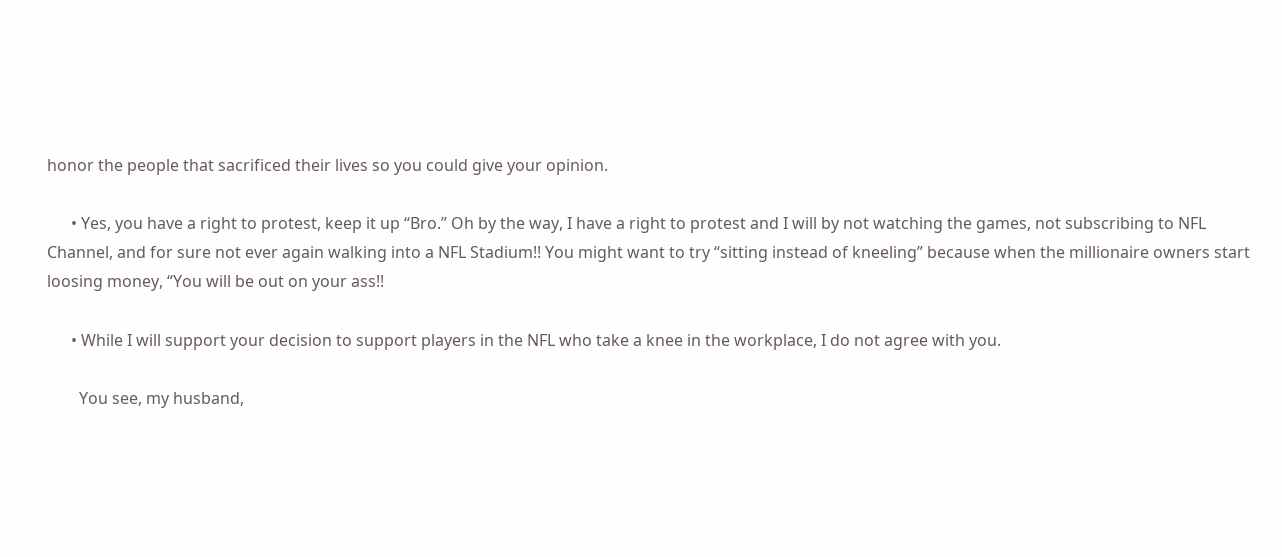honor the people that sacrificed their lives so you could give your opinion.

      • Yes, you have a right to protest, keep it up “Bro.” Oh by the way, I have a right to protest and I will by not watching the games, not subscribing to NFL Channel, and for sure not ever again walking into a NFL Stadium!! You might want to try “sitting instead of kneeling” because when the millionaire owners start loosing money, “You will be out on your ass!!

      • While I will support your decision to support players in the NFL who take a knee in the workplace, I do not agree with you.

        You see, my husband,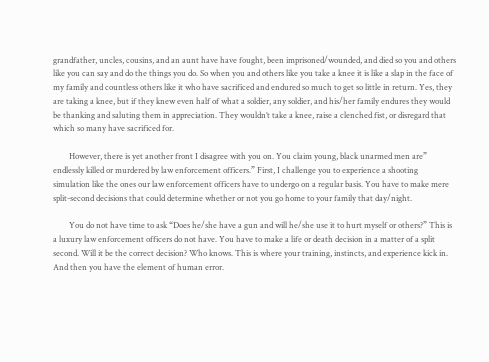grandfather, uncles, cousins, and an aunt have have fought, been imprisoned/wounded, and died so you and others like you can say and do the things you do. So when you and others like you take a knee it is like a slap in the face of my family and countless others like it who have sacrificed and endured so much to get so little in return. Yes, they are taking a knee, but if they knew even half of what a soldier, any soldier, and his/her family endures they would be thanking and saluting them in appreciation. They wouldn’t take a knee, raise a clenched fist, or disregard that which so many have sacrificed for.

        However, there is yet another front I disagree with you on. You claim young, black unarmed men are” endlessly killed or murdered by law enforcement officers.” First, I challenge you to experience a shooting simulation like the ones our law enforcement officers have to undergo on a regular basis. You have to make mere split-second decisions that could determine whether or not you go home to your family that day/night.

        You do not have time to ask “Does he/she have a gun and will he/she use it to hurt myself or others?” This is a luxury law enforcement officers do not have. You have to make a life or death decision in a matter of a split second. Will it be the correct decision? Who knows. This is where your training, instincts, and experience kick in. And then you have the element of human error.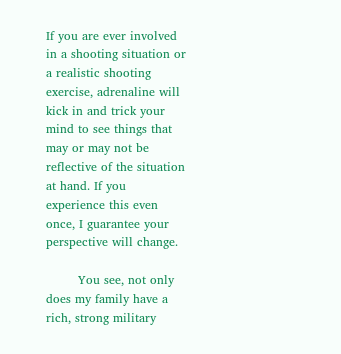If you are ever involved in a shooting situation or a realistic shooting exercise, adrenaline will kick in and trick your mind to see things that may or may not be reflective of the situation at hand. If you experience this even once, I guarantee your perspective will change.

        You see, not only does my family have a rich, strong military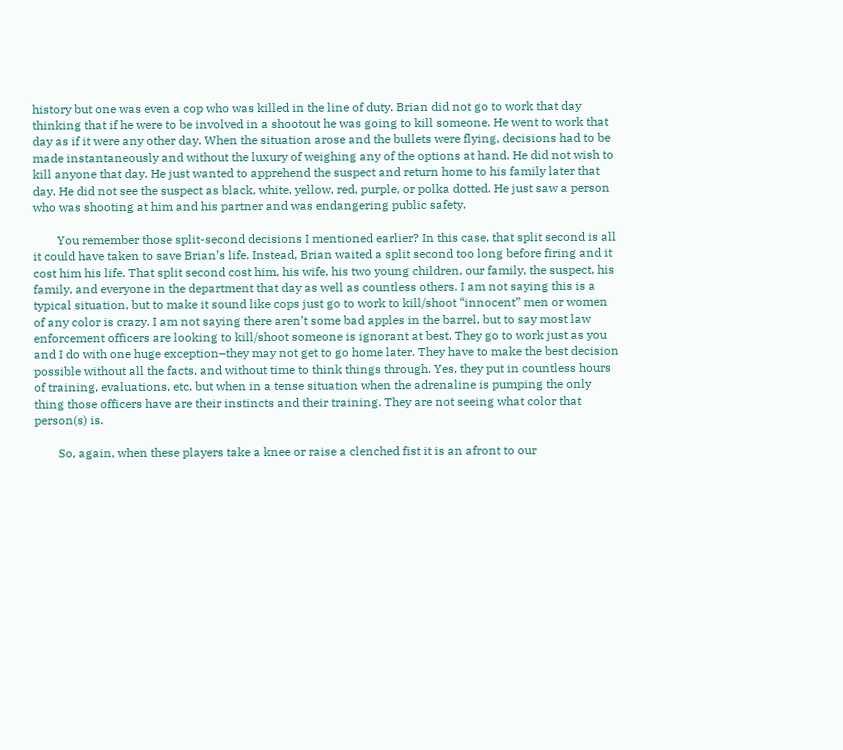history but one was even a cop who was killed in the line of duty. Brian did not go to work that day thinking that if he were to be involved in a shootout he was going to kill someone. He went to work that day as if it were any other day. When the situation arose and the bullets were flying, decisions had to be made instantaneously and without the luxury of weighing any of the options at hand. He did not wish to kill anyone that day. He just wanted to apprehend the suspect and return home to his family later that day. He did not see the suspect as black, white, yellow, red, purple, or polka dotted. He just saw a person who was shooting at him and his partner and was endangering public safety.

        You remember those split-second decisions I mentioned earlier? In this case, that split second is all it could have taken to save Brian’s life. Instead, Brian waited a split second too long before firing and it cost him his life. That split second cost him, his wife, his two young children, our family, the suspect, his family, and everyone in the department that day as well as countless others. I am not saying this is a typical situation, but to make it sound like cops just go to work to kill/shoot “innocent” men or women of any color is crazy. I am not saying there aren’t some bad apples in the barrel, but to say most law enforcement officers are looking to kill/shoot someone is ignorant at best. They go to work just as you and I do with one huge exception–they may not get to go home later. They have to make the best decision possible without all the facts, and without time to think things through. Yes, they put in countless hours of training, evaluations, etc. but when in a tense situation when the adrenaline is pumping the only thing those officers have are their instincts and their training. They are not seeing what color that person(s) is.

        So, again, when these players take a knee or raise a clenched fist it is an afront to our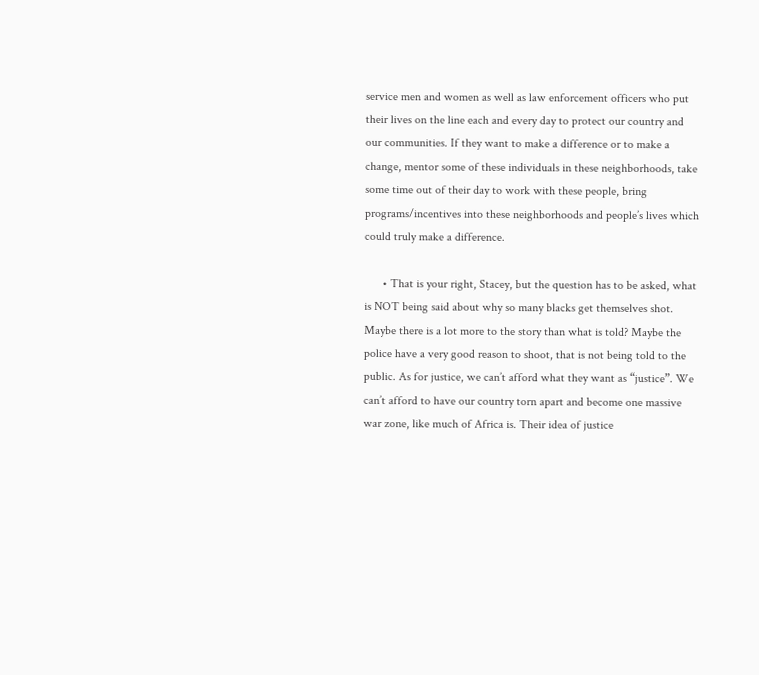service men and women as well as law enforcement officers who put their lives on the line each and every day to protect our country and our communities. If they want to make a difference or to make a change, mentor some of these individuals in these neighborhoods, take some time out of their day to work with these people, bring programs/incentives into these neighborhoods and people’s lives which could truly make a difference.

      • That is your right, Stacey, but the question has to be asked, what is NOT being said about why so many blacks get themselves shot. Maybe there is a lot more to the story than what is told? Maybe the police have a very good reason to shoot, that is not being told to the public. As for justice, we can’t afford what they want as “justice”. We can’t afford to have our country torn apart and become one massive war zone, like much of Africa is. Their idea of justice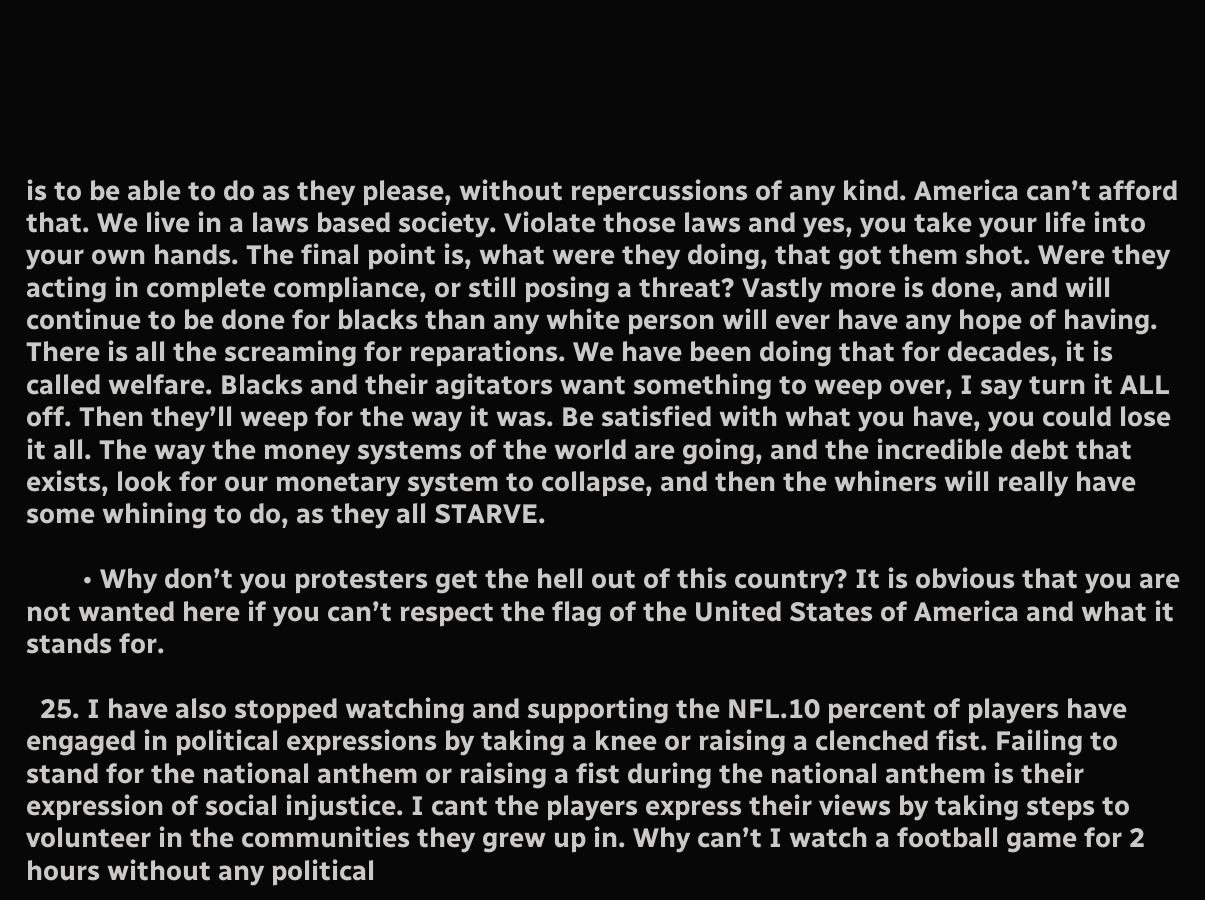is to be able to do as they please, without repercussions of any kind. America can’t afford that. We live in a laws based society. Violate those laws and yes, you take your life into your own hands. The final point is, what were they doing, that got them shot. Were they acting in complete compliance, or still posing a threat? Vastly more is done, and will continue to be done for blacks than any white person will ever have any hope of having. There is all the screaming for reparations. We have been doing that for decades, it is called welfare. Blacks and their agitators want something to weep over, I say turn it ALL off. Then they’ll weep for the way it was. Be satisfied with what you have, you could lose it all. The way the money systems of the world are going, and the incredible debt that exists, look for our monetary system to collapse, and then the whiners will really have some whining to do, as they all STARVE.

        • Why don’t you protesters get the hell out of this country? It is obvious that you are not wanted here if you can’t respect the flag of the United States of America and what it stands for.

  25. I have also stopped watching and supporting the NFL.10 percent of players have engaged in political expressions by taking a knee or raising a clenched fist. Failing to stand for the national anthem or raising a fist during the national anthem is their expression of social injustice. I cant the players express their views by taking steps to volunteer in the communities they grew up in. Why can’t I watch a football game for 2 hours without any political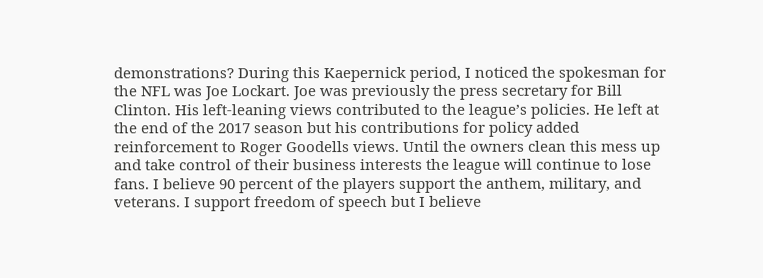demonstrations? During this Kaepernick period, I noticed the spokesman for the NFL was Joe Lockart. Joe was previously the press secretary for Bill Clinton. His left-leaning views contributed to the league’s policies. He left at the end of the 2017 season but his contributions for policy added reinforcement to Roger Goodells views. Until the owners clean this mess up and take control of their business interests the league will continue to lose fans. I believe 90 percent of the players support the anthem, military, and veterans. I support freedom of speech but I believe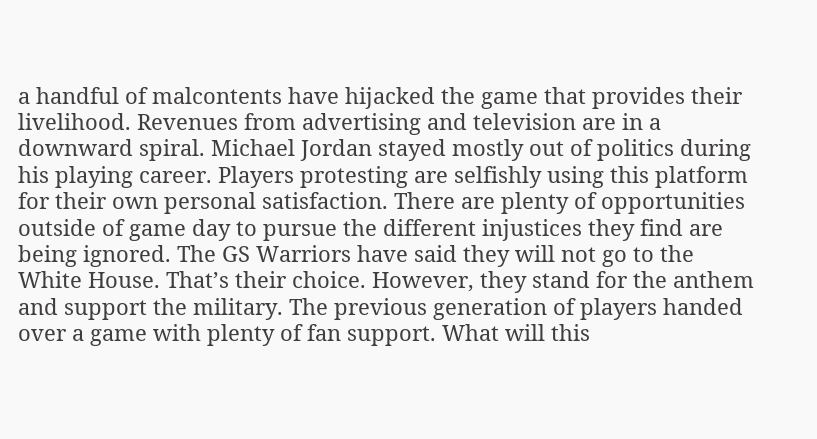a handful of malcontents have hijacked the game that provides their livelihood. Revenues from advertising and television are in a downward spiral. Michael Jordan stayed mostly out of politics during his playing career. Players protesting are selfishly using this platform for their own personal satisfaction. There are plenty of opportunities outside of game day to pursue the different injustices they find are being ignored. The GS Warriors have said they will not go to the White House. That’s their choice. However, they stand for the anthem and support the military. The previous generation of players handed over a game with plenty of fan support. What will this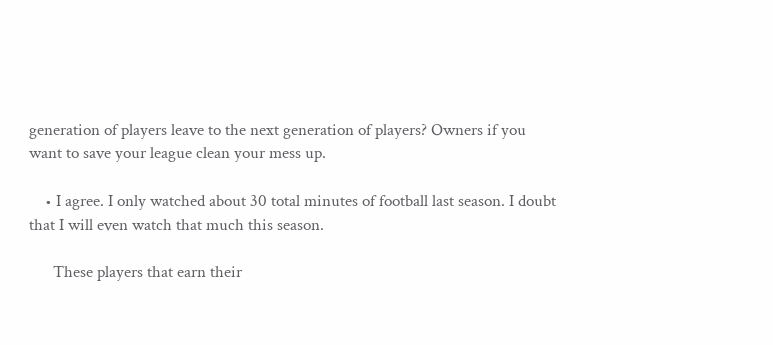generation of players leave to the next generation of players? Owners if you want to save your league clean your mess up.

    • I agree. I only watched about 30 total minutes of football last season. I doubt that I will even watch that much this season.

      These players that earn their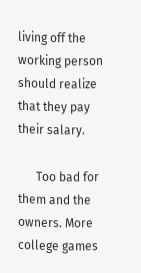living off the working person should realize that they pay their salary.

      Too bad for them and the owners. More college games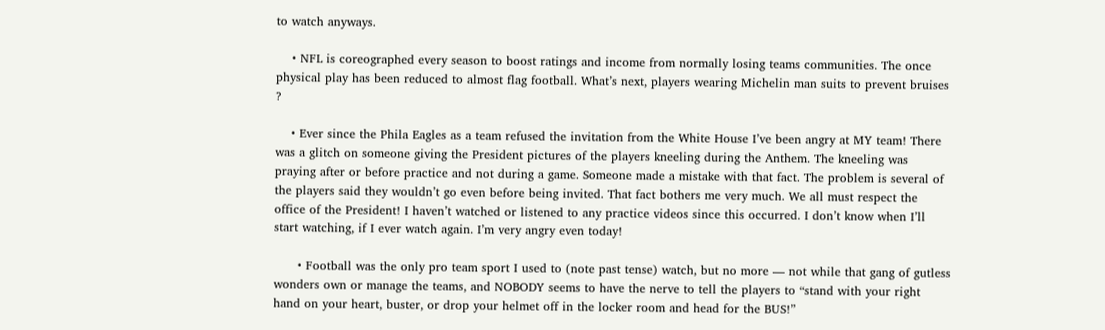to watch anyways.

    • NFL is coreographed every season to boost ratings and income from normally losing teams communities. The once physical play has been reduced to almost flag football. What’s next, players wearing Michelin man suits to prevent bruises ?

    • Ever since the Phila Eagles as a team refused the invitation from the White House I’ve been angry at MY team! There was a glitch on someone giving the President pictures of the players kneeling during the Anthem. The kneeling was praying after or before practice and not during a game. Someone made a mistake with that fact. The problem is several of the players said they wouldn’t go even before being invited. That fact bothers me very much. We all must respect the office of the President! I haven’t watched or listened to any practice videos since this occurred. I don’t know when I’ll start watching, if I ever watch again. I’m very angry even today!

      • Football was the only pro team sport I used to (note past tense) watch, but no more — not while that gang of gutless wonders own or manage the teams, and NOBODY seems to have the nerve to tell the players to “stand with your right hand on your heart, buster, or drop your helmet off in the locker room and head for the BUS!”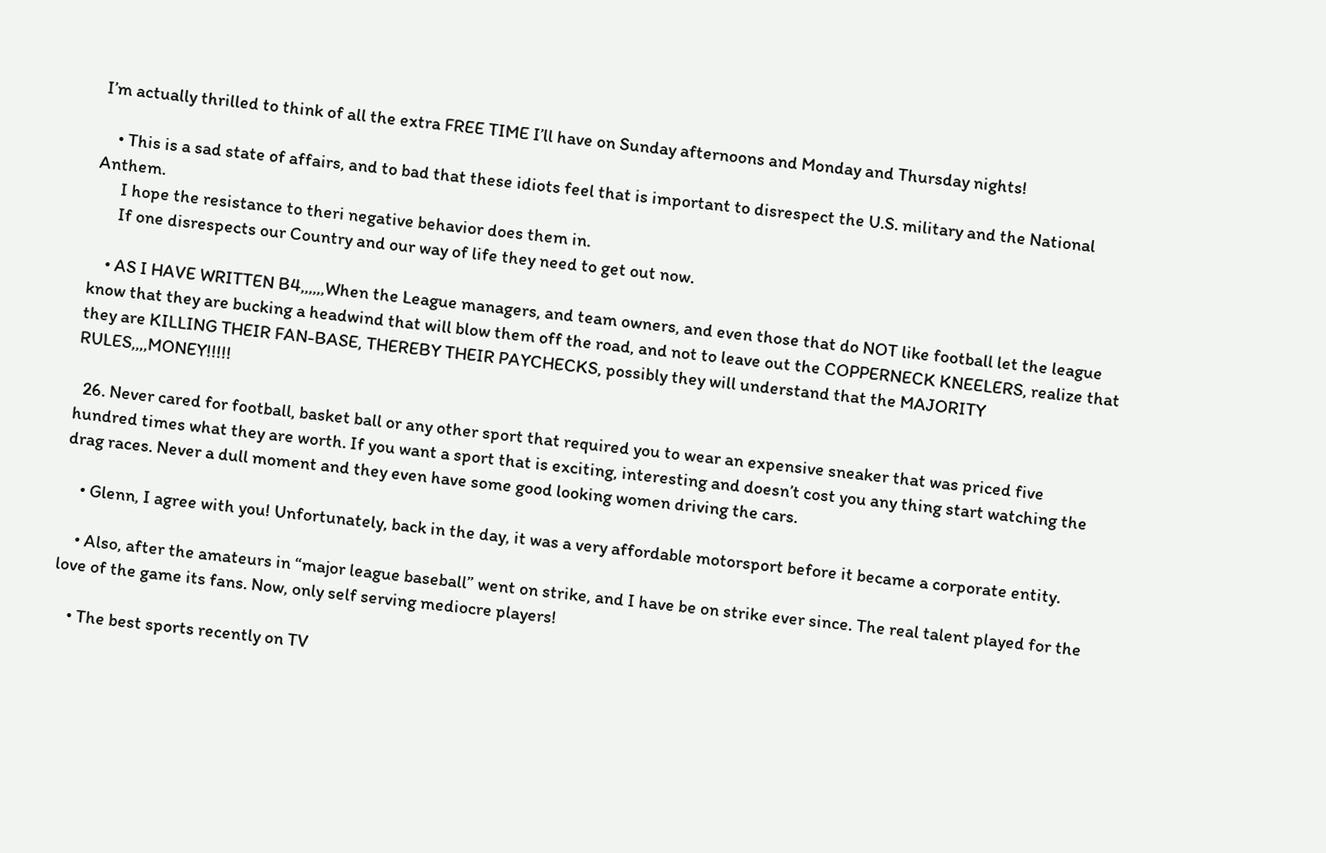I’m actually thrilled to think of all the extra FREE TIME I’ll have on Sunday afternoons and Monday and Thursday nights!

    • This is a sad state of affairs, and to bad that these idiots feel that is important to disrespect the U.S. military and the National Anthem.
      I hope the resistance to theri negative behavior does them in.
      If one disrespects our Country and our way of life they need to get out now.

    • AS I HAVE WRITTEN B4,,,,,,When the League managers, and team owners, and even those that do NOT like football let the league know that they are bucking a headwind that will blow them off the road, and not to leave out the COPPERNECK KNEELERS, realize that they are KILLING THEIR FAN-BASE, THEREBY THEIR PAYCHECKS, possibly they will understand that the MAJORITY RULES,,,,MONEY!!!!!

  26. Never cared for football, basket ball or any other sport that required you to wear an expensive sneaker that was priced five hundred times what they are worth. If you want a sport that is exciting, interesting and doesn’t cost you any thing start watching the drag races. Never a dull moment and they even have some good looking women driving the cars.

    • Glenn, I agree with you! Unfortunately, back in the day, it was a very affordable motorsport before it became a corporate entity.

    • Also, after the amateurs in “major league baseball” went on strike, and I have be on strike ever since. The real talent played for the love of the game its fans. Now, only self serving mediocre players!

    • The best sports recently on TV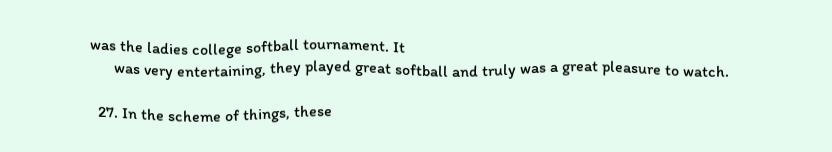was the ladies college softball tournament. It
      was very entertaining, they played great softball and truly was a great pleasure to watch.

  27. In the scheme of things, these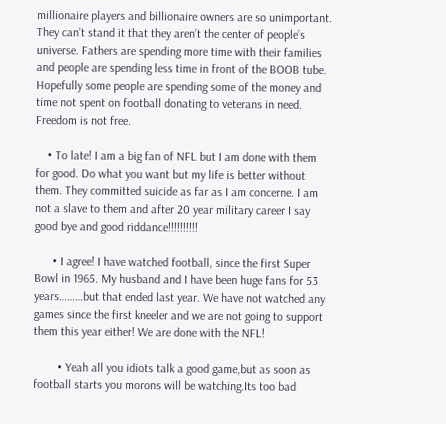millionaire players and billionaire owners are so unimportant. They can’t stand it that they aren’t the center of people’s universe. Fathers are spending more time with their families and people are spending less time in front of the BOOB tube. Hopefully some people are spending some of the money and time not spent on football donating to veterans in need. Freedom is not free.

    • To late! I am a big fan of NFL but I am done with them for good. Do what you want but my life is better without them. They committed suicide as far as I am concerne. I am not a slave to them and after 20 year military career I say good bye and good riddance!!!!!!!!!!

      • I agree! I have watched football, since the first Super Bowl in 1965. My husband and I have been huge fans for 53 years………but that ended last year. We have not watched any games since the first kneeler and we are not going to support them this year either! We are done with the NFL!

        • Yeah all you idiots talk a good game,but as soon as football starts you morons will be watching.Its too bad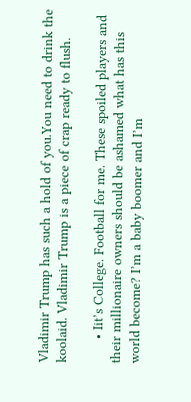Vladimir Trump has such a hold of you.You need to drink the koolaid. Vladimir Trump is a piece of crap ready to flush.

      • Iit’s College. Football for me. These spoiled players and their millionaire owners should be ashamed what has this world become? I’m a baby boomer and I’m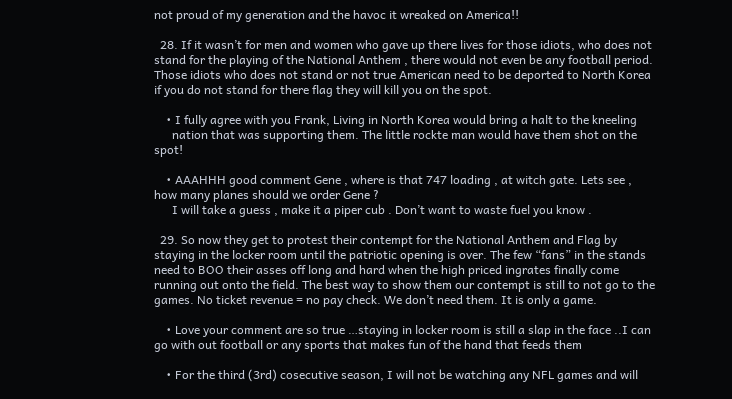not proud of my generation and the havoc it wreaked on America!!

  28. If it wasn’t for men and women who gave up there lives for those idiots, who does not stand for the playing of the National Anthem , there would not even be any football period. Those idiots who does not stand or not true American need to be deported to North Korea if you do not stand for there flag they will kill you on the spot.

    • I fully agree with you Frank, Living in North Korea would bring a halt to the kneeling
      nation that was supporting them. The little rockte man would have them shot on the spot!

    • AAAHHH good comment Gene , where is that 747 loading , at witch gate. Lets see , how many planes should we order Gene ?
      I will take a guess , make it a piper cub . Don’t want to waste fuel you know .

  29. So now they get to protest their contempt for the National Anthem and Flag by staying in the locker room until the patriotic opening is over. The few “fans” in the stands need to BOO their asses off long and hard when the high priced ingrates finally come running out onto the field. The best way to show them our contempt is still to not go to the games. No ticket revenue = no pay check. We don’t need them. It is only a game.

    • Love your comment are so true …staying in locker room is still a slap in the face ..I can go with out football or any sports that makes fun of the hand that feeds them

    • For the third (3rd) cosecutive season, I will not be watching any NFL games and will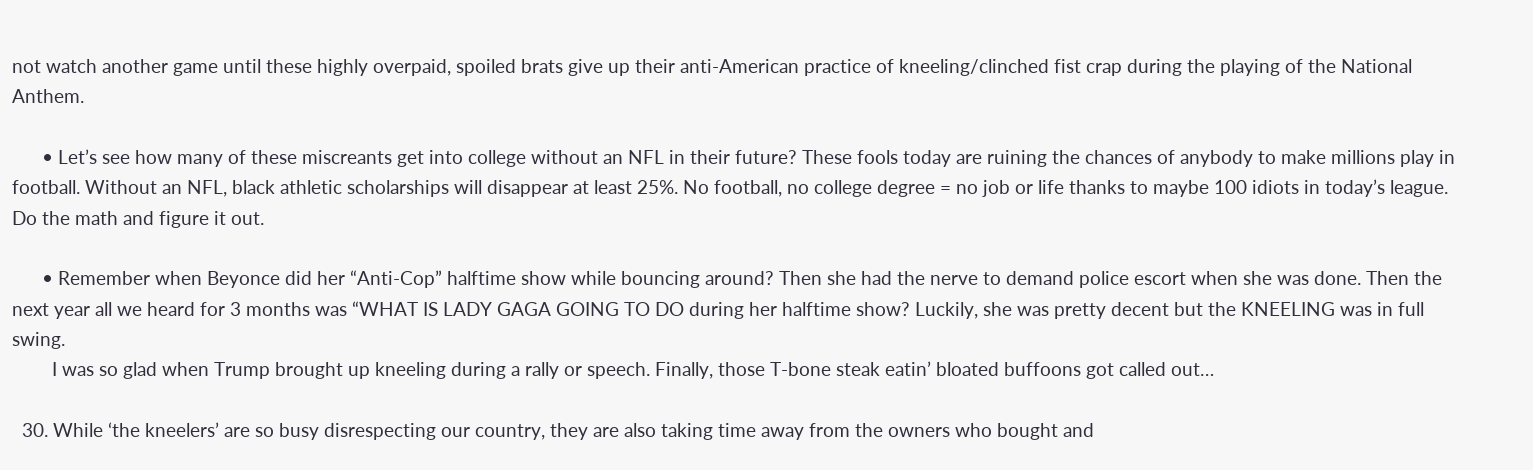not watch another game until these highly overpaid, spoiled brats give up their anti-American practice of kneeling/clinched fist crap during the playing of the National Anthem.

      • Let’s see how many of these miscreants get into college without an NFL in their future? These fools today are ruining the chances of anybody to make millions play in football. Without an NFL, black athletic scholarships will disappear at least 25%. No football, no college degree = no job or life thanks to maybe 100 idiots in today’s league. Do the math and figure it out.

      • Remember when Beyonce did her “Anti-Cop” halftime show while bouncing around? Then she had the nerve to demand police escort when she was done. Then the next year all we heard for 3 months was “WHAT IS LADY GAGA GOING TO DO during her halftime show? Luckily, she was pretty decent but the KNEELING was in full swing.
        I was so glad when Trump brought up kneeling during a rally or speech. Finally, those T-bone steak eatin’ bloated buffoons got called out…

  30. While ‘the kneelers’ are so busy disrespecting our country, they are also taking time away from the owners who bought and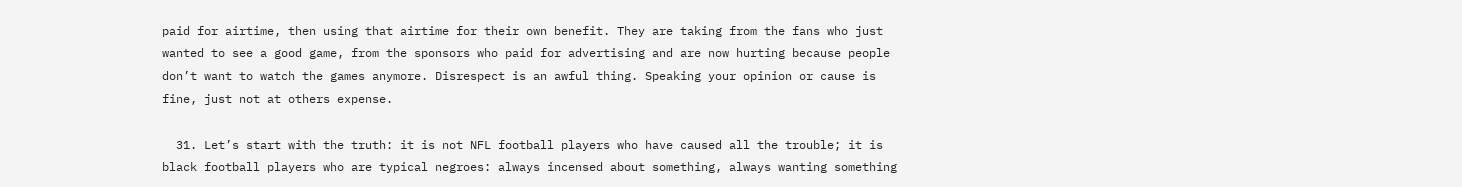paid for airtime, then using that airtime for their own benefit. They are taking from the fans who just wanted to see a good game, from the sponsors who paid for advertising and are now hurting because people don’t want to watch the games anymore. Disrespect is an awful thing. Speaking your opinion or cause is fine, just not at others expense.

  31. Let’s start with the truth: it is not NFL football players who have caused all the trouble; it is black football players who are typical negroes: always incensed about something, always wanting something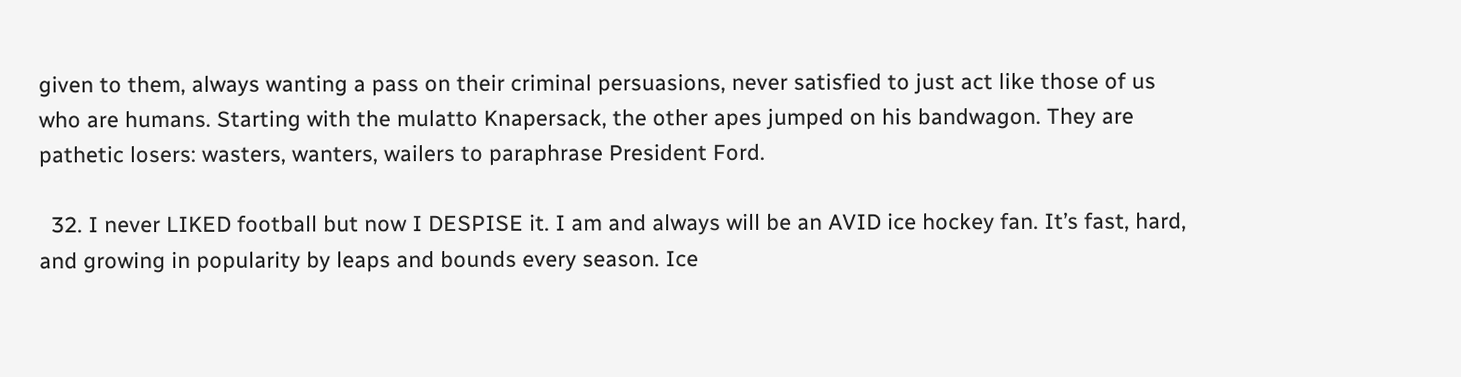given to them, always wanting a pass on their criminal persuasions, never satisfied to just act like those of us who are humans. Starting with the mulatto Knapersack, the other apes jumped on his bandwagon. They are pathetic losers: wasters, wanters, wailers to paraphrase President Ford.

  32. I never LIKED football but now I DESPISE it. I am and always will be an AVID ice hockey fan. It’s fast, hard, and growing in popularity by leaps and bounds every season. Ice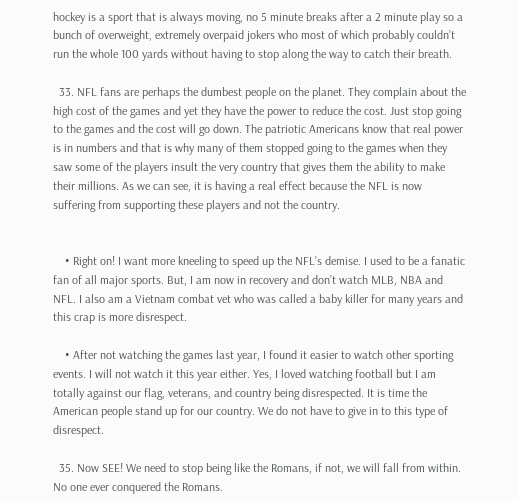hockey is a sport that is always moving, no 5 minute breaks after a 2 minute play so a bunch of overweight, extremely overpaid jokers who most of which probably couldn’t run the whole 100 yards without having to stop along the way to catch their breath.

  33. NFL fans are perhaps the dumbest people on the planet. They complain about the high cost of the games and yet they have the power to reduce the cost. Just stop going to the games and the cost will go down. The patriotic Americans know that real power is in numbers and that is why many of them stopped going to the games when they saw some of the players insult the very country that gives them the ability to make their millions. As we can see, it is having a real effect because the NFL is now suffering from supporting these players and not the country.


    • Right on! I want more kneeling to speed up the NFL’s demise. I used to be a fanatic fan of all major sports. But, I am now in recovery and don’t watch MLB, NBA and NFL. I also am a Vietnam combat vet who was called a baby killer for many years and this crap is more disrespect.

    • After not watching the games last year, I found it easier to watch other sporting events. I will not watch it this year either. Yes, I loved watching football but I am totally against our flag, veterans, and country being disrespected. It is time the American people stand up for our country. We do not have to give in to this type of disrespect.

  35. Now SEE! We need to stop being like the Romans, if not, we will fall from within. No one ever conquered the Romans.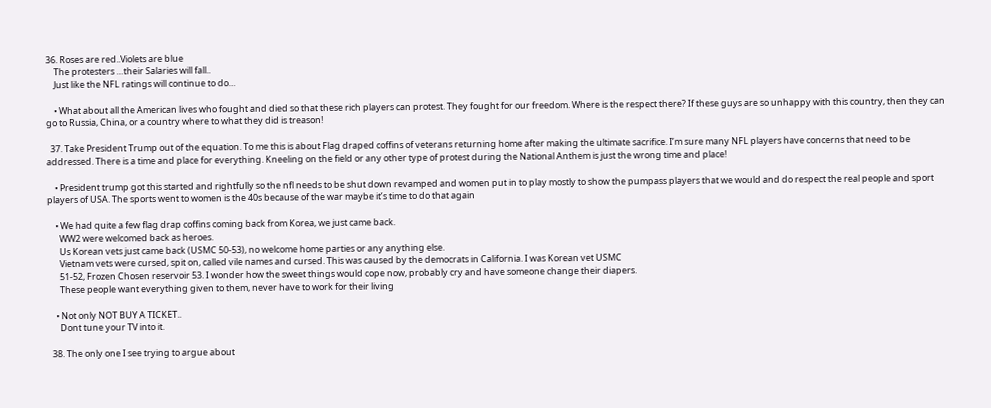36. Roses are red..Violets are blue
    The protesters …their Salaries will fall..
    Just like the NFL ratings will continue to do…

    • What about all the American lives who fought and died so that these rich players can protest. They fought for our freedom. Where is the respect there? If these guys are so unhappy with this country, then they can go to Russia, China, or a country where to what they did is treason!

  37. Take President Trump out of the equation. To me this is about Flag draped coffins of veterans returning home after making the ultimate sacrifice. I’m sure many NFL players have concerns that need to be addressed. There is a time and place for everything. Kneeling on the field or any other type of protest during the National Anthem is just the wrong time and place!

    • President trump got this started and rightfully so the nfl needs to be shut down revamped and women put in to play mostly to show the pumpass players that we would and do respect the real people and sport players of USA. The sports went to women is the 40s because of the war maybe it’s time to do that again

    • We had quite a few flag drap coffins coming back from Korea, we just came back.
      WW2 were welcomed back as heroes.
      Us Korean vets just came back (USMC 50-53), no welcome home parties or any anything else.
      Vietnam vets were cursed, spit on, called vile names and cursed. This was caused by the democrats in California. I was Korean vet USMC
      51-52, Frozen Chosen reservoir 53. I wonder how the sweet things would cope now, probably cry and have someone change their diapers.
      These people want everything given to them, never have to work for their living

    • Not only NOT BUY A TICKET..
      Dont tune your TV into it.

  38. The only one I see trying to argue about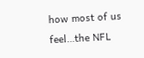how most of us feel…the NFL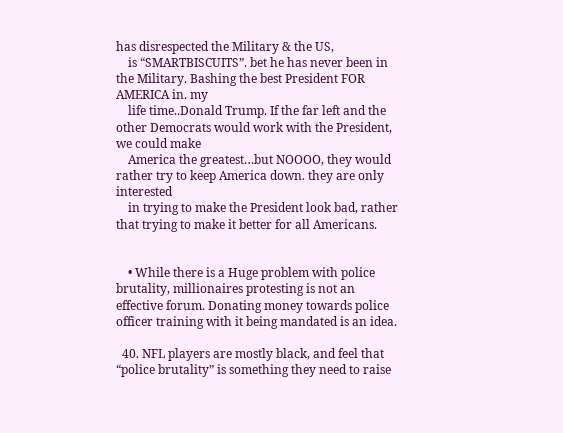has disrespected the Military & the US,
    is “SMARTBISCUITS”. bet he has never been in the Military. Bashing the best President FOR AMERICA in. my
    life time..Donald Trump. If the far left and the other Democrats would work with the President, we could make
    America the greatest…but NOOOO, they would rather try to keep America down. they are only interested
    in trying to make the President look bad, rather that trying to make it better for all Americans.


    • While there is a Huge problem with police brutality, millionaires protesting is not an effective forum. Donating money towards police officer training with it being mandated is an idea.

  40. NFL players are mostly black, and feel that “police brutality” is something they need to raise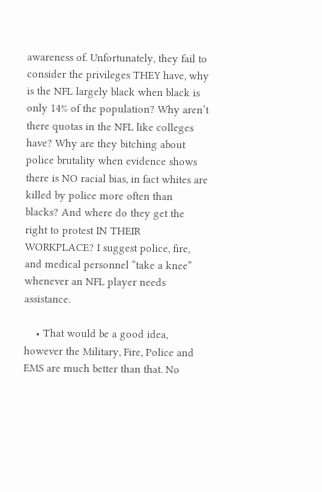awareness of. Unfortunately, they fail to consider the privileges THEY have, why is the NFL largely black when black is only 14% of the population? Why aren’t there quotas in the NFL like colleges have? Why are they bitching about police brutality when evidence shows there is NO racial bias, in fact whites are killed by police more often than blacks? And where do they get the right to protest IN THEIR WORKPLACE? I suggest police, fire, and medical personnel “take a knee” whenever an NFL player needs assistance.

    • That would be a good idea, however the Military, Fire, Police and EMS are much better than that. No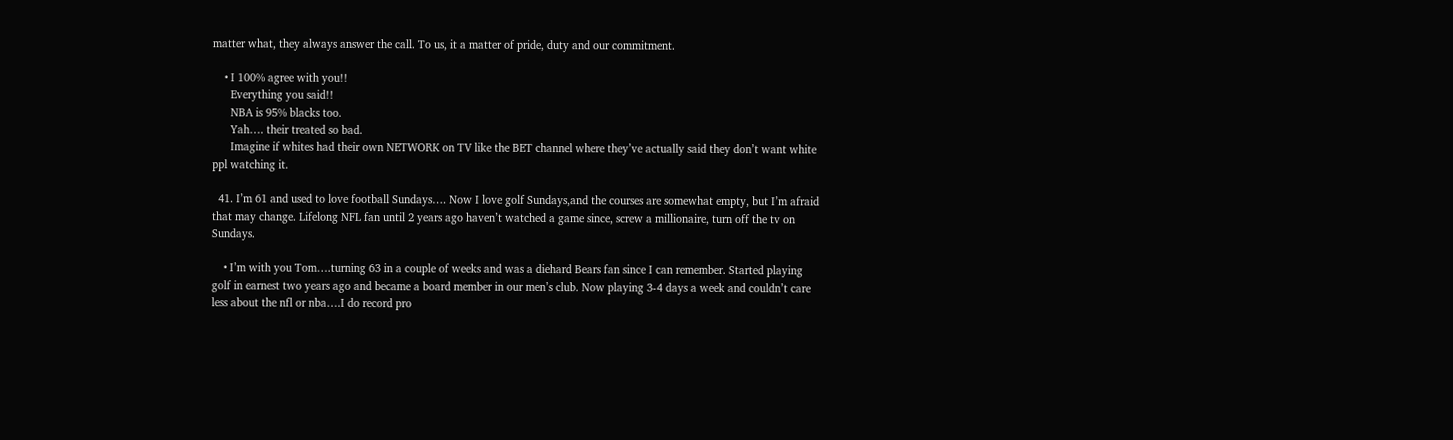matter what, they always answer the call. To us, it a matter of pride, duty and our commitment.

    • I 100% agree with you!!
      Everything you said!!
      NBA is 95% blacks too.
      Yah…. their treated so bad.
      Imagine if whites had their own NETWORK on TV like the BET channel where they’ve actually said they don’t want white ppl watching it.

  41. I’m 61 and used to love football Sundays…. Now I love golf Sundays,and the courses are somewhat empty, but I’m afraid that may change. Lifelong NFL fan until 2 years ago haven’t watched a game since, screw a millionaire, turn off the tv on Sundays.

    • I’m with you Tom….turning 63 in a couple of weeks and was a diehard Bears fan since I can remember. Started playing golf in earnest two years ago and became a board member in our men’s club. Now playing 3-4 days a week and couldn’t care less about the nfl or nba….I do record pro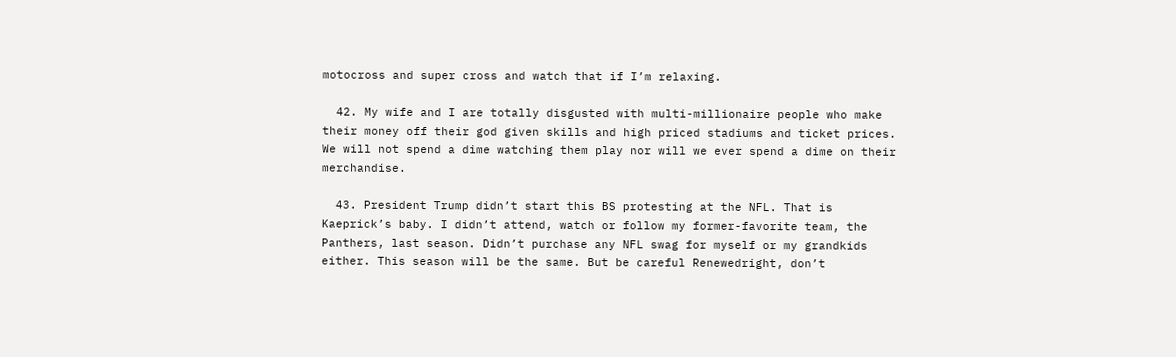motocross and super cross and watch that if I’m relaxing.

  42. My wife and I are totally disgusted with multi-millionaire people who make their money off their god given skills and high priced stadiums and ticket prices. We will not spend a dime watching them play nor will we ever spend a dime on their merchandise.

  43. President Trump didn’t start this BS protesting at the NFL. That is Kaeprick’s baby. I didn’t attend, watch or follow my former-favorite team, the Panthers, last season. Didn’t purchase any NFL swag for myself or my grandkids either. This season will be the same. But be careful Renewedright, don’t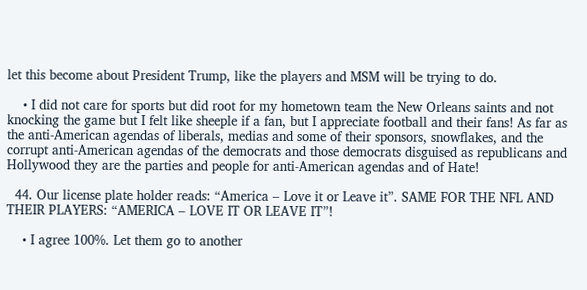let this become about President Trump, like the players and MSM will be trying to do.

    • I did not care for sports but did root for my hometown team the New Orleans saints and not knocking the game but I felt like sheeple if a fan, but I appreciate football and their fans! As far as the anti-American agendas of liberals, medias and some of their sponsors, snowflakes, and the corrupt anti-American agendas of the democrats and those democrats disguised as republicans and Hollywood they are the parties and people for anti-American agendas and of Hate!

  44. Our license plate holder reads: “America – Love it or Leave it”. SAME FOR THE NFL AND THEIR PLAYERS: “AMERICA – LOVE IT OR LEAVE IT”!

    • I agree 100%. Let them go to another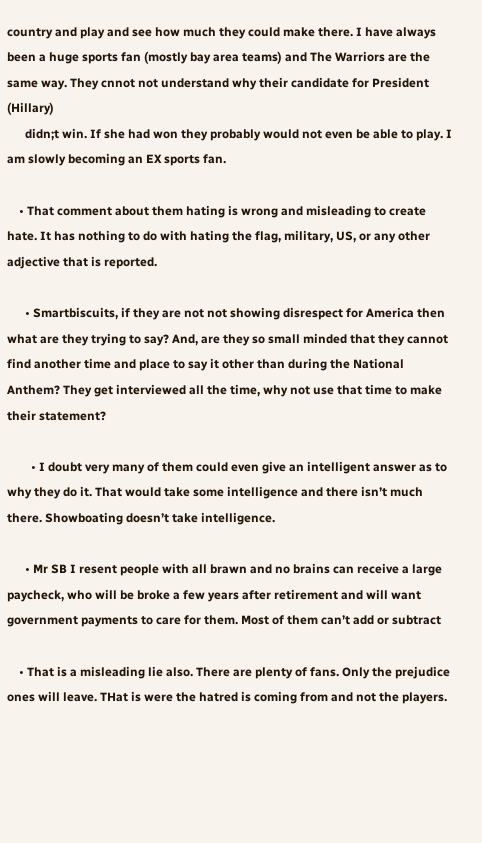country and play and see how much they could make there. I have always been a huge sports fan (mostly bay area teams) and The Warriors are the same way. They cnnot not understand why their candidate for President (Hillary)
      didn;t win. If she had won they probably would not even be able to play. I am slowly becoming an EX sports fan.

    • That comment about them hating is wrong and misleading to create hate. It has nothing to do with hating the flag, military, US, or any other adjective that is reported.

      • Smartbiscuits, if they are not not showing disrespect for America then what are they trying to say? And, are they so small minded that they cannot find another time and place to say it other than during the National Anthem? They get interviewed all the time, why not use that time to make their statement?

        • I doubt very many of them could even give an intelligent answer as to why they do it. That would take some intelligence and there isn’t much there. Showboating doesn’t take intelligence.

      • Mr SB I resent people with all brawn and no brains can receive a large paycheck, who will be broke a few years after retirement and will want government payments to care for them. Most of them can’t add or subtract

    • That is a misleading lie also. There are plenty of fans. Only the prejudice ones will leave. THat is were the hatred is coming from and not the players.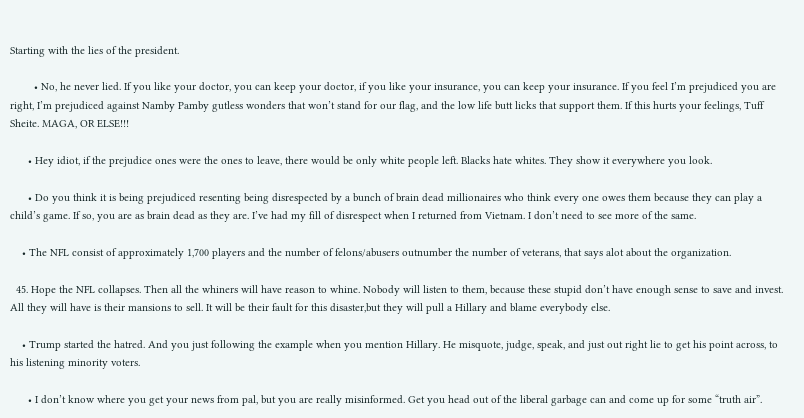Starting with the lies of the president.

        • No, he never lied. If you like your doctor, you can keep your doctor, if you like your insurance, you can keep your insurance. If you feel I’m prejudiced you are right, I’m prejudiced against Namby Pamby gutless wonders that won’t stand for our flag, and the low life butt licks that support them. If this hurts your feelings, Tuff Sheite. MAGA, OR ELSE!!!

      • Hey idiot, if the prejudice ones were the ones to leave, there would be only white people left. Blacks hate whites. They show it everywhere you look.

      • Do you think it is being prejudiced resenting being disrespected by a bunch of brain dead millionaires who think every one owes them because they can play a child’s game. If so, you are as brain dead as they are. I’ve had my fill of disrespect when I returned from Vietnam. I don’t need to see more of the same.

    • The NFL consist of approximately 1,700 players and the number of felons/abusers outnumber the number of veterans, that says alot about the organization.

  45. Hope the NFL collapses. Then all the whiners will have reason to whine. Nobody will listen to them, because these stupid don’t have enough sense to save and invest. All they will have is their mansions to sell. It will be their fault for this disaster,but they will pull a Hillary and blame everybody else.

    • Trump started the hatred. And you just following the example when you mention Hillary. He misquote, judge, speak, and just out right lie to get his point across, to his listening minority voters.

      • I don’t know where you get your news from pal, but you are really misinformed. Get you head out of the liberal garbage can and come up for some “truth air”.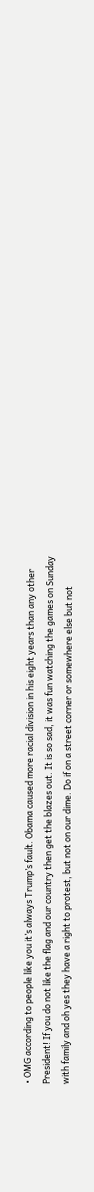• OMG according to people like you it’s always Trump’s fault. Obama caused more racial division in his eight years than any other President! If you do not like the flag and our country then get the blazes out. It is so sad, it was fun watching the games on Sunday with family and oh yes they have a right to protest, but not on our dime. Do if on a street corner or somewhere else but not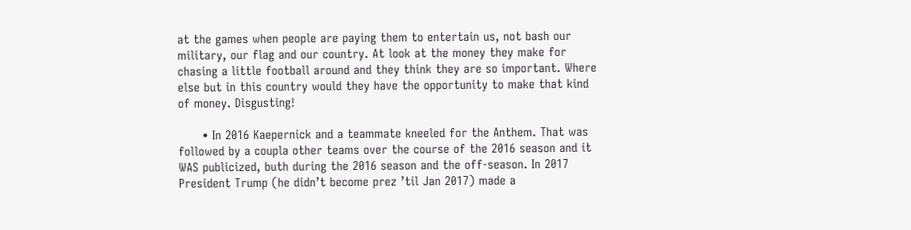at the games when people are paying them to entertain us, not bash our military, our flag and our country. At look at the money they make for chasing a little football around and they think they are so important. Where else but in this country would they have the opportunity to make that kind of money. Disgusting!

      • In 2016 Kaepernick and a teammate kneeled for the Anthem. That was followed by a coupla other teams over the course of the 2016 season and it WAS publicized, buth during the 2016 season and the off-season. In 2017 President Trump (he didn’t become prez ’til Jan 2017) made a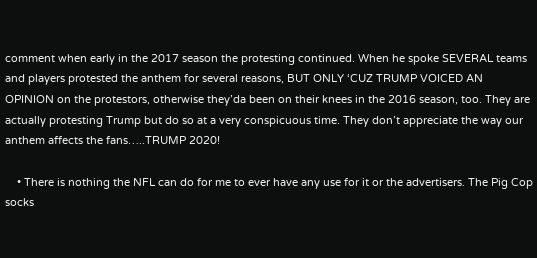comment when early in the 2017 season the protesting continued. When he spoke SEVERAL teams and players protested the anthem for several reasons, BUT ONLY ‘CUZ TRUMP VOICED AN OPINION on the protestors, otherwise they’da been on their knees in the 2016 season, too. They are actually protesting Trump but do so at a very conspicuous time. They don’t appreciate the way our anthem affects the fans…..TRUMP 2020!

    • There is nothing the NFL can do for me to ever have any use for it or the advertisers. The Pig Cop socks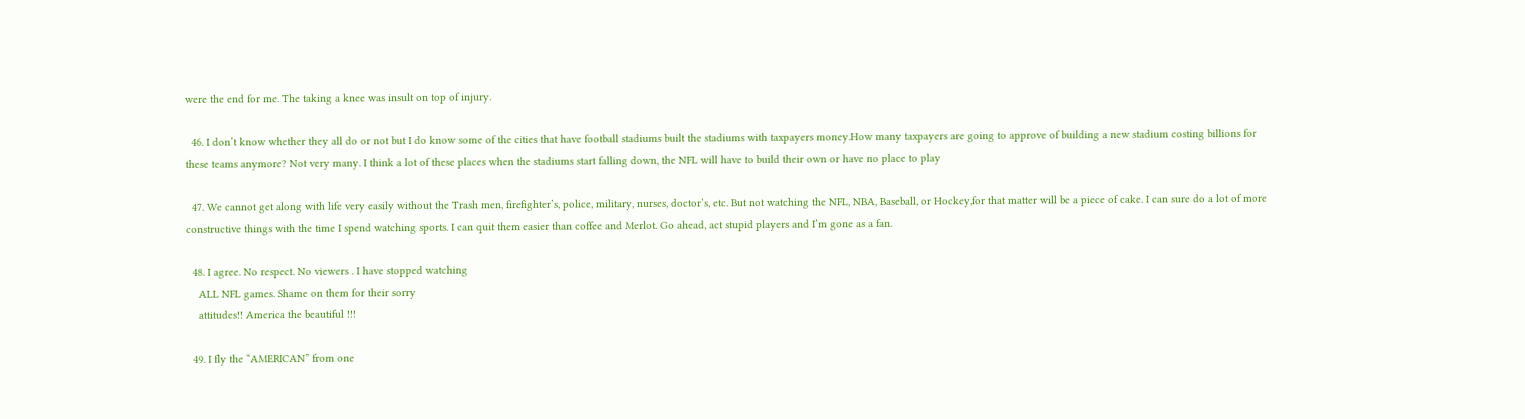were the end for me. The taking a knee was insult on top of injury.

  46. I don’t know whether they all do or not but I do know some of the cities that have football stadiums built the stadiums with taxpayers money.How many taxpayers are going to approve of building a new stadium costing billions for these teams anymore? Not very many. I think a lot of these places when the stadiums start falling down, the NFL will have to build their own or have no place to play

  47. We cannot get along with life very easily without the Trash men, firefighter’s, police, military, nurses, doctor’s, etc. But not watching the NFL, NBA, Baseball, or Hockey,for that matter will be a piece of cake. I can sure do a lot of more constructive things with the time I spend watching sports. I can quit them easier than coffee and Merlot. Go ahead, act stupid players and I’m gone as a fan.

  48. I agree. No respect. No viewers . I have stopped watching
    ALL NFL games. Shame on them for their sorry
    attitudes!! America the beautiful !!!

  49. I fly the “AMERICAN” from one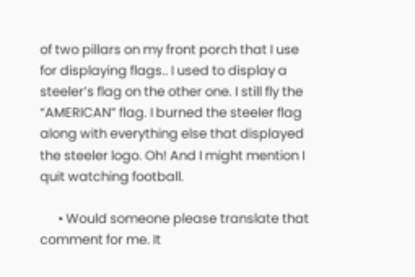of two pillars on my front porch that I use for displaying flags.. I used to display a steeler’s flag on the other one. I still fly the “AMERICAN” flag. I burned the steeler flag along with everything else that displayed the steeler logo. Oh! And I might mention I quit watching football.

      • Would someone please translate that comment for me. It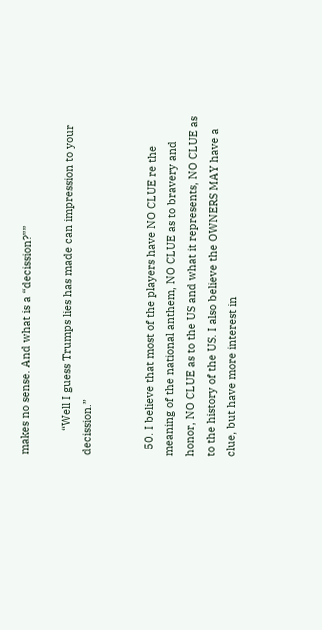makes no sense. And what is a “decission?””

        “Well I guess Trumps lies has made can impression to your decission.”


  50. I believe that most of the players have NO CLUE re the meaning of the national anthem, NO CLUE as to bravery and honor, NO CLUE as to the US and what it represents, NO CLUE as to the history of the US. I also believe the OWNERS MAY have a clue, but have more interest in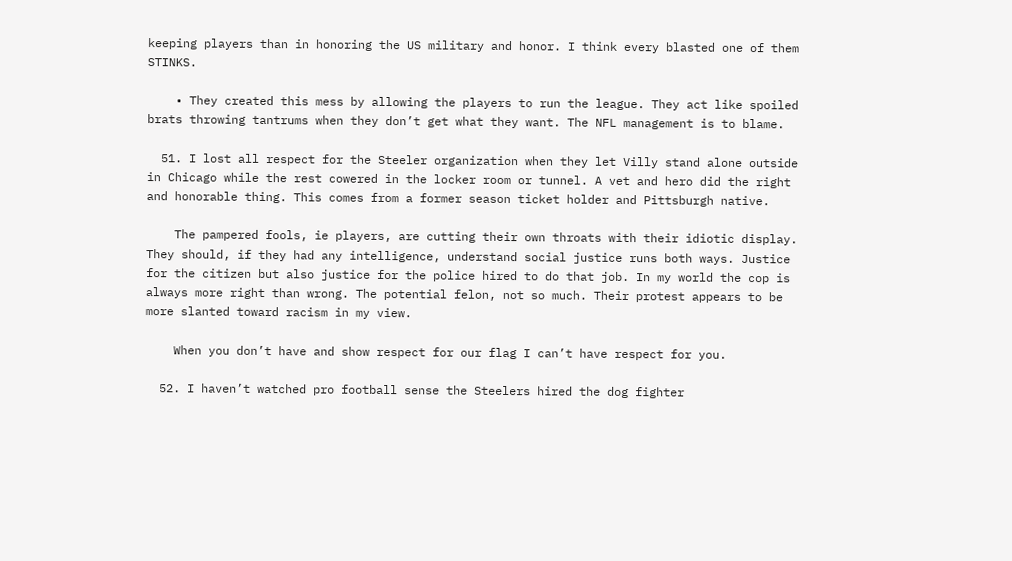keeping players than in honoring the US military and honor. I think every blasted one of them STINKS.

    • They created this mess by allowing the players to run the league. They act like spoiled brats throwing tantrums when they don’t get what they want. The NFL management is to blame.

  51. I lost all respect for the Steeler organization when they let Villy stand alone outside in Chicago while the rest cowered in the locker room or tunnel. A vet and hero did the right and honorable thing. This comes from a former season ticket holder and Pittsburgh native.

    The pampered fools, ie players, are cutting their own throats with their idiotic display. They should, if they had any intelligence, understand social justice runs both ways. Justice for the citizen but also justice for the police hired to do that job. In my world the cop is always more right than wrong. The potential felon, not so much. Their protest appears to be more slanted toward racism in my view.

    When you don’t have and show respect for our flag I can’t have respect for you.

  52. I haven’t watched pro football sense the Steelers hired the dog fighter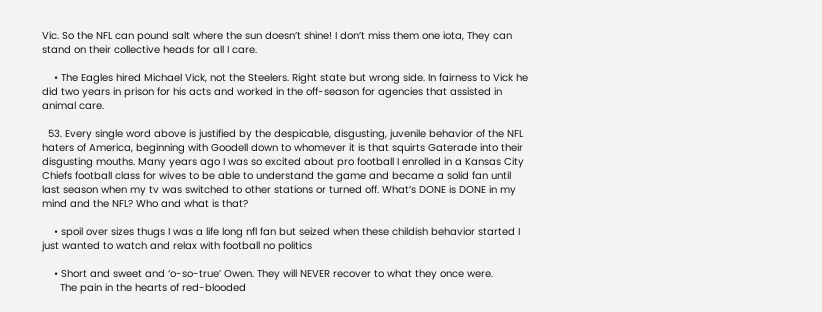Vic. So the NFL can pound salt where the sun doesn’t shine! I don’t miss them one iota, They can stand on their collective heads for all I care.

    • The Eagles hired Michael Vick, not the Steelers. Right state but wrong side. In fairness to Vick he did two years in prison for his acts and worked in the off-season for agencies that assisted in animal care.

  53. Every single word above is justified by the despicable, disgusting, juvenile behavior of the NFL haters of America, beginning with Goodell down to whomever it is that squirts Gaterade into their disgusting mouths. Many years ago I was so excited about pro football I enrolled in a Kansas City Chiefs football class for wives to be able to understand the game and became a solid fan until last season when my tv was switched to other stations or turned off. What’s DONE is DONE in my mind and the NFL? Who and what is that?

    • spoil over sizes thugs I was a life long nfl fan but seized when these childish behavior started I just wanted to watch and relax with football no politics

    • Short and sweet and ‘o-so-true’ Owen. They will NEVER recover to what they once were.
      The pain in the hearts of red-blooded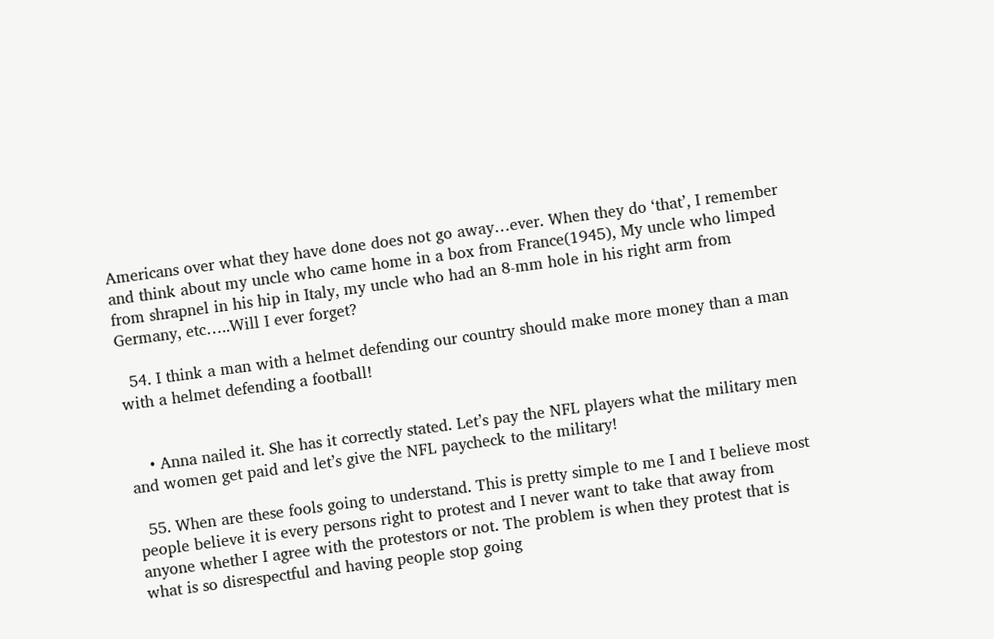Americans over what they have done does not go away…ever. When they do ‘that’, I remember and think about my uncle who came home in a box from France(1945), My uncle who limped from shrapnel in his hip in Italy, my uncle who had an 8-mm hole in his right arm from Germany, etc…..Will I ever forget?

  54. I think a man with a helmet defending our country should make more money than a man with a helmet defending a football!


    • Anna nailed it. She has it correctly stated. Let’s pay the NFL players what the military men and women get paid and let’s give the NFL paycheck to the military!

  55. When are these fools going to understand. This is pretty simple to me I and I believe most people believe it is every persons right to protest and I never want to take that away from anyone whether I agree with the protestors or not. The problem is when they protest that is what is so disrespectful and having people stop going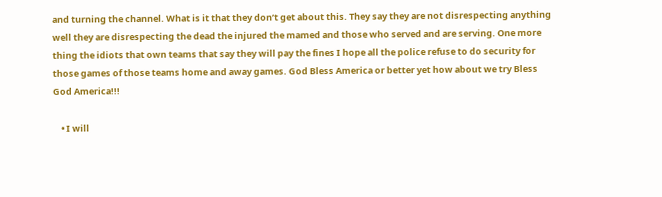and turning the channel. What is it that they don’t get about this. They say they are not disrespecting anything well they are disrespecting the dead the injured the mamed and those who served and are serving. One more thing the idiots that own teams that say they will pay the fines I hope all the police refuse to do security for those games of those teams home and away games. God Bless America or better yet how about we try Bless God America!!!

    • I will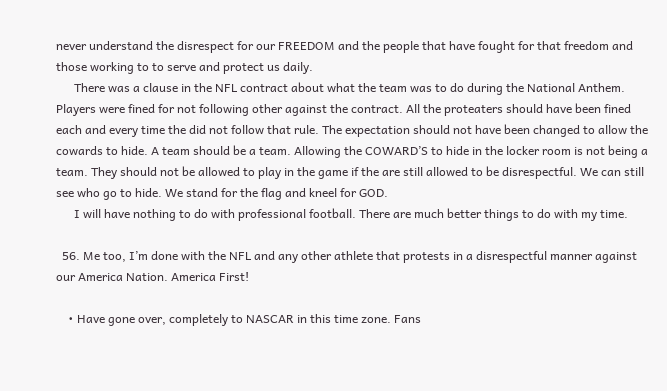never understand the disrespect for our FREEDOM and the people that have fought for that freedom and those working to to serve and protect us daily.
      There was a clause in the NFL contract about what the team was to do during the National Anthem. Players were fined for not following other against the contract. All the proteaters should have been fined each and every time the did not follow that rule. The expectation should not have been changed to allow the cowards to hide. A team should be a team. Allowing the COWARD’S to hide in the locker room is not being a team. They should not be allowed to play in the game if the are still allowed to be disrespectful. We can still see who go to hide. We stand for the flag and kneel for GOD.
      I will have nothing to do with professional football. There are much better things to do with my time.

  56. Me too, I’m done with the NFL and any other athlete that protests in a disrespectful manner against our America Nation. America First!

    • Have gone over, completely to NASCAR in this time zone. Fans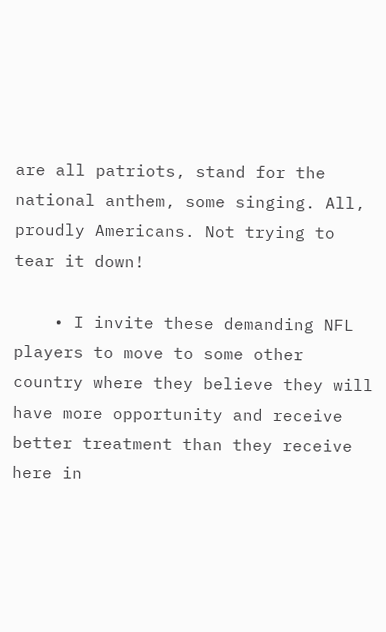are all patriots, stand for the national anthem, some singing. All, proudly Americans. Not trying to tear it down!

    • I invite these demanding NFL players to move to some other country where they believe they will have more opportunity and receive better treatment than they receive here in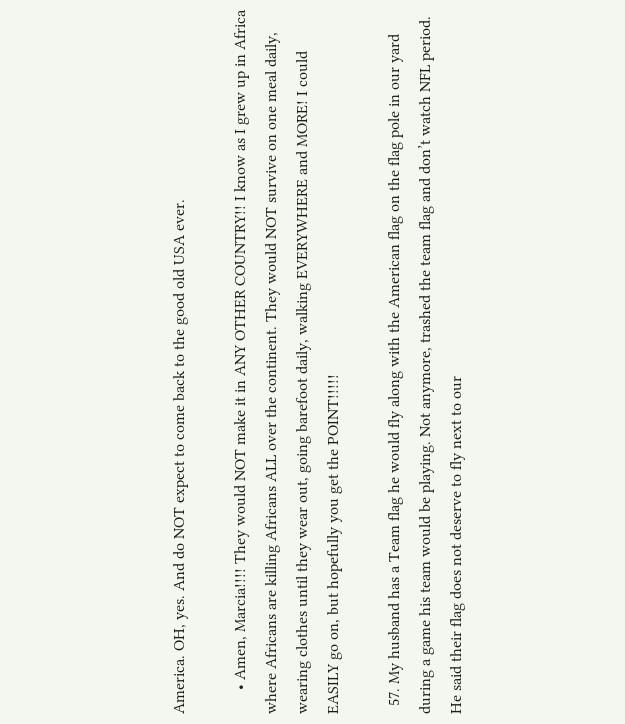America. OH, yes. And do NOT expect to come back to the good old USA ever.

      • Amen, Marcia!!!! They would NOT make it in ANY OTHER COUNTRY!! I know as I grew up in Africa where Africans are killing Africans ALL over the continent. They would NOT survive on one meal daily, wearing clothes until they wear out, going barefoot daily, walking EVERYWHERE and MORE! I could EASILY go on, but hopefully you get the POINT!!!!!

  57. My husband has a Team flag he would fly along with the American flag on the flag pole in our yard during a game his team would be playing. Not anymore, trashed the team flag and don’t watch NFL period. He said their flag does not deserve to fly next to our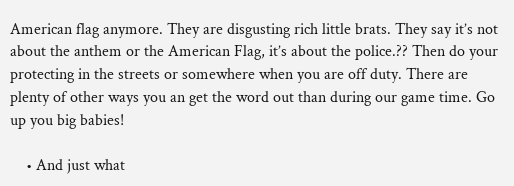American flag anymore. They are disgusting rich little brats. They say it’s not about the anthem or the American Flag, it’s about the police.?? Then do your protecting in the streets or somewhere when you are off duty. There are plenty of other ways you an get the word out than during our game time. Go up you big babies!

    • And just what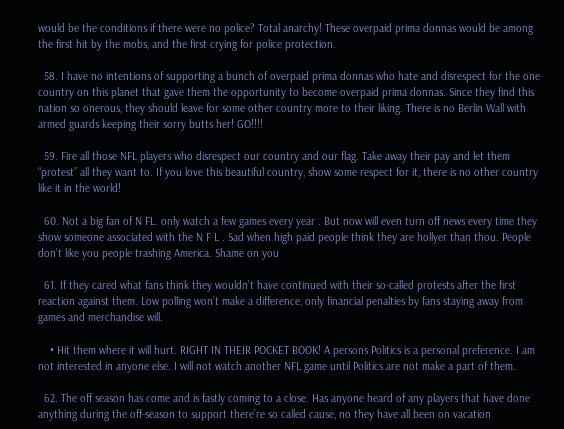would be the conditions if there were no police? Total anarchy! These overpaid prima donnas would be among the first hit by the mobs, and the first crying for police protection.

  58. I have no intentions of supporting a bunch of overpaid prima donnas who hate and disrespect for the one country on this planet that gave them the opportunity to become overpaid prima donnas. Since they find this nation so onerous, they should leave for some other country more to their liking. There is no Berlin Wall with armed guards keeping their sorry butts her! GO!!!!

  59. Fire all those NFL players who disrespect our country and our flag. Take away their pay and let them “protest” all they want to. If you love this beautiful country, show some respect for it, there is no other country like it in the world!

  60. Not a big fan of N FL. only watch a few games every year . But now will even turn off news every time they show someone associated with the N F L . Sad when high paid people think they are hollyer than thou. People don’t like you people trashing America. Shame on you

  61. If they cared what fans think they wouldn’t have continued with their so-called protests after the first reaction against them. Low polling won’t make a difference, only financial penalties by fans staying away from games and merchandise will.

    • Hit them where it will hurt. RIGHT IN THEIR POCKET BOOK! A persons Politics is a personal preference. I am not interested in anyone else. I will not watch another NFL game until Politics are not make a part of them.

  62. The off season has come and is fastly coming to a close. Has anyone heard of any players that have done anything during the off-season to support there’re so called cause, no they have all been on vacation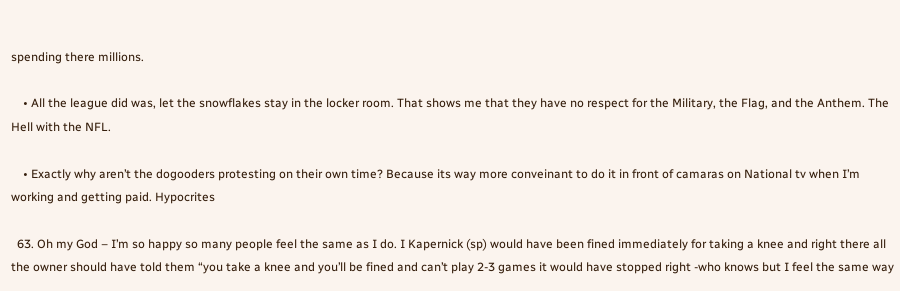spending there millions.

    • All the league did was, let the snowflakes stay in the locker room. That shows me that they have no respect for the Military, the Flag, and the Anthem. The Hell with the NFL.

    • Exactly why aren’t the dogooders protesting on their own time? Because its way more conveinant to do it in front of camaras on National tv when I’m working and getting paid. Hypocrites

  63. Oh my God – I’m so happy so many people feel the same as I do. I Kapernick (sp) would have been fined immediately for taking a knee and right there all the owner should have told them “you take a knee and you’ll be fined and can’t play 2-3 games it would have stopped right -who knows but I feel the same way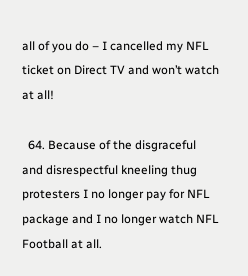all of you do – I cancelled my NFL ticket on Direct TV and won’t watch at all!

  64. Because of the disgraceful and disrespectful kneeling thug protesters I no longer pay for NFL package and I no longer watch NFL Football at all.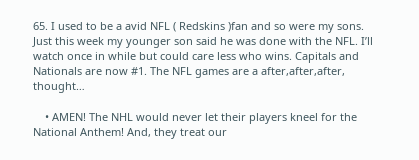65. I used to be a avid NFL ( Redskins )fan and so were my sons. Just this week my younger son said he was done with the NFL. I’ll watch once in while but could care less who wins. Capitals and Nationals are now #1. The NFL games are a after,after,after, thought…

    • AMEN! The NHL would never let their players kneel for the National Anthem! And, they treat our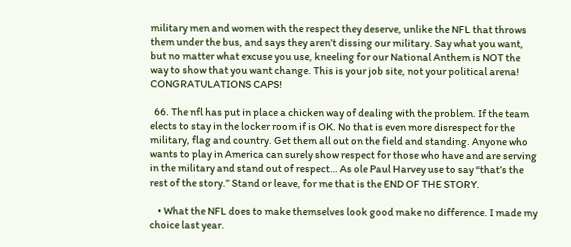military men and women with the respect they deserve, unlike the NFL that throws them under the bus, and says they aren’t dissing our military. Say what you want, but no matter what excuse you use, kneeling for our National Anthem is NOT the way to show that you want change. This is your job site, not your political arena! CONGRATULATIONS CAPS!

  66. The nfl has put in place a chicken way of dealing with the problem. If the team elects to stay in the locker room if is OK. No that is even more disrespect for the military, flag and country. Get them all out on the field and standing. Anyone who wants to play in America can surely show respect for those who have and are serving in the military and stand out of respect… As ole Paul Harvey use to say “that’s the rest of the story.” Stand or leave, for me that is the END OF THE STORY.

    • What the NFL does to make themselves look good make no difference. I made my choice last year.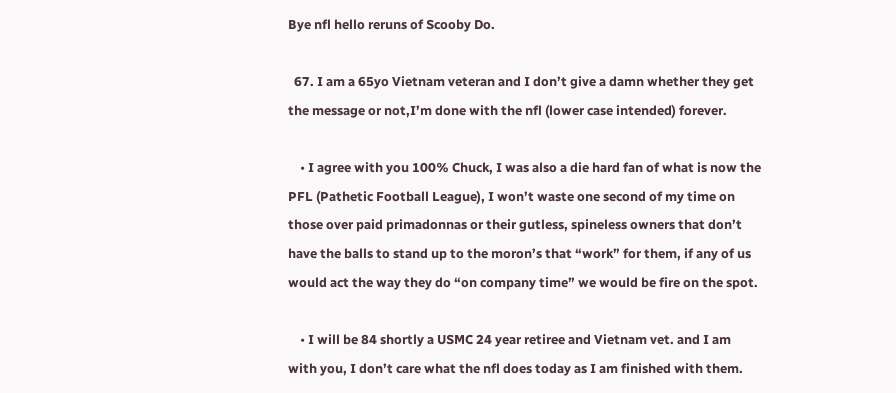Bye nfl hello reruns of Scooby Do.

  67. I am a 65yo Vietnam veteran and I don’t give a damn whether they get the message or not,I’m done with the nfl (lower case intended) forever.

    • I agree with you 100% Chuck, I was also a die hard fan of what is now the PFL (Pathetic Football League), I won’t waste one second of my time on those over paid primadonnas or their gutless, spineless owners that don’t have the balls to stand up to the moron’s that “work” for them, if any of us would act the way they do “on company time” we would be fire on the spot.

    • I will be 84 shortly a USMC 24 year retiree and Vietnam vet. and I am with you, I don’t care what the nfl does today as I am finished with them.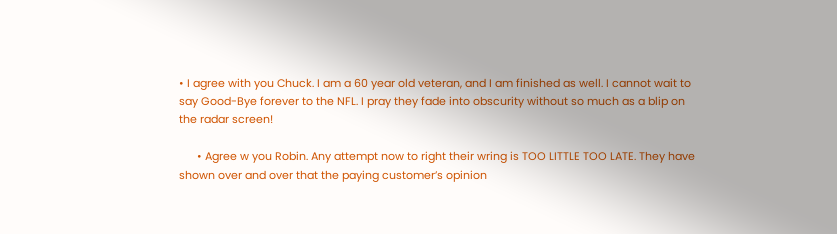• I agree with you Chuck. I am a 60 year old veteran, and I am finished as well. I cannot wait to say Good-Bye forever to the NFL. I pray they fade into obscurity without so much as a blip on the radar screen!

      • Agree w you Robin. Any attempt now to right their wring is TOO LITTLE TOO LATE. They have shown over and over that the paying customer’s opinion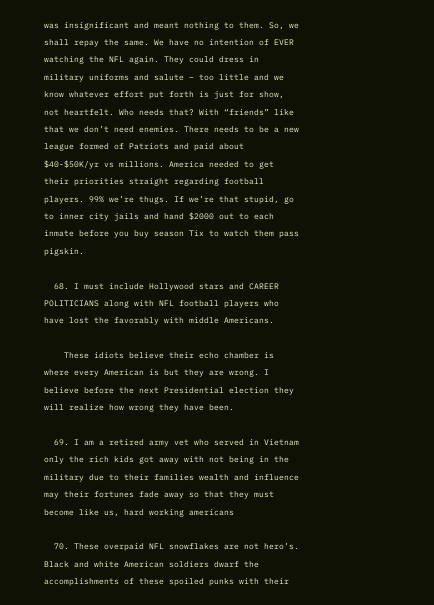was insignificant and meant nothing to them. So, we shall repay the same. We have no intention of EVER watching the NFL again. They could dress in military uniforms and salute – too little and we know whatever effort put forth is just for show, not heartfelt. Who needs that? With “friends” like that we don’t need enemies. There needs to be a new league formed of Patriots and paid about $40-$50K/yr vs millions. America needed to get their priorities straight regarding football players. 99% we’re thugs. If we’re that stupid, go to inner city jails and hand $2000 out to each inmate before you buy season Tix to watch them pass pigskin.

  68. I must include Hollywood stars and CAREER POLITICIANS along with NFL football players who have lost the favorably with middle Americans.

    These idiots believe their echo chamber is where every American is but they are wrong. I believe before the next Presidential election they will realize how wrong they have been.

  69. I am a retired army vet who served in Vietnam only the rich kids got away with not being in the military due to their families wealth and influence may their fortunes fade away so that they must become like us, hard working americans

  70. These overpaid NFL snowflakes are not hero’s. Black and white American soldiers dwarf the accomplishments of these spoiled punks with their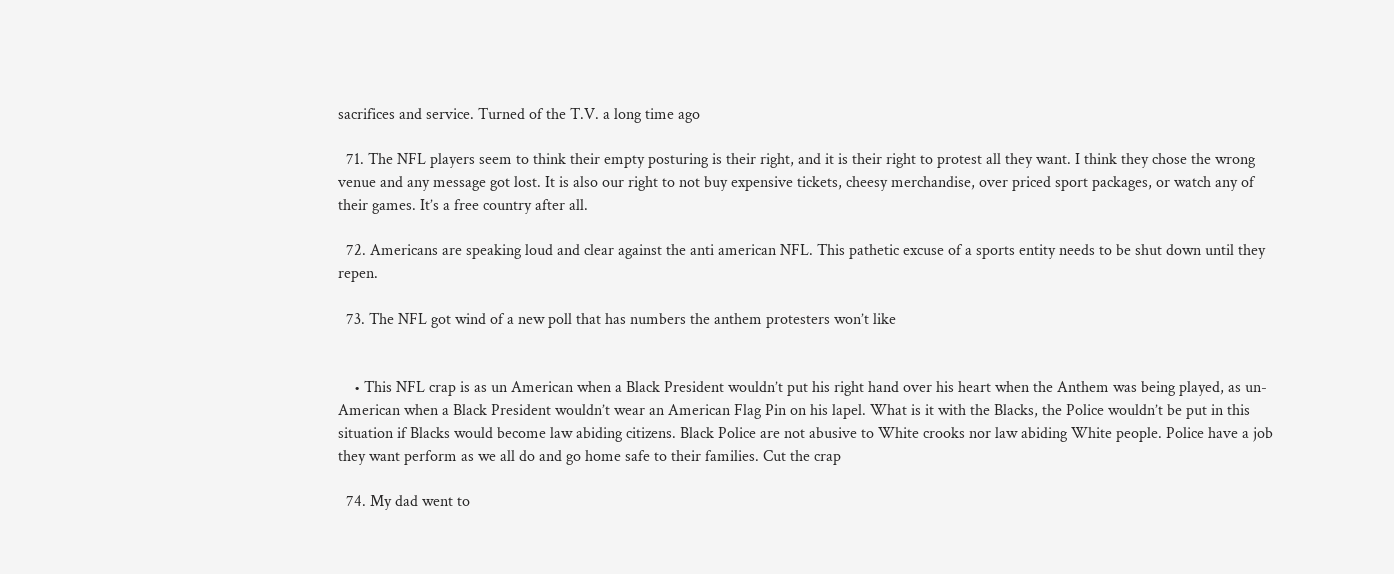sacrifices and service. Turned of the T.V. a long time ago

  71. The NFL players seem to think their empty posturing is their right, and it is their right to protest all they want. I think they chose the wrong venue and any message got lost. It is also our right to not buy expensive tickets, cheesy merchandise, over priced sport packages, or watch any of their games. It’s a free country after all.

  72. Americans are speaking loud and clear against the anti american NFL. This pathetic excuse of a sports entity needs to be shut down until they repen.

  73. The NFL got wind of a new poll that has numbers the anthem protesters won’t like


    • This NFL crap is as un American when a Black President wouldn’t put his right hand over his heart when the Anthem was being played, as un-American when a Black President wouldn’t wear an American Flag Pin on his lapel. What is it with the Blacks, the Police wouldn’t be put in this situation if Blacks would become law abiding citizens. Black Police are not abusive to White crooks nor law abiding White people. Police have a job they want perform as we all do and go home safe to their families. Cut the crap

  74. My dad went to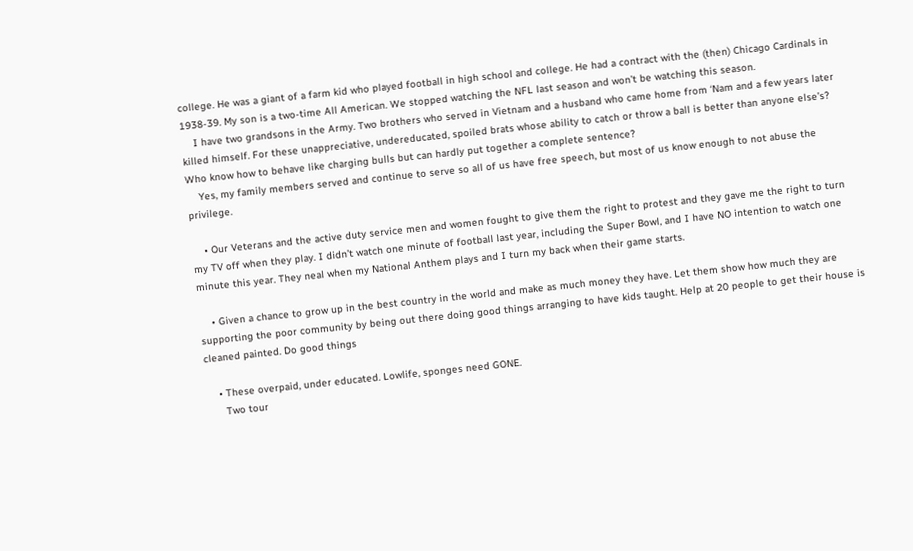college. He was a giant of a farm kid who played football in high school and college. He had a contract with the (then) Chicago Cardinals in 1938-39. My son is a two-time All American. We stopped watching the NFL last season and won’t be watching this season.
    I have two grandsons in the Army. Two brothers who served in Vietnam and a husband who came home from ‘Nam and a few years later killed himself. For these unappreciative, undereducated, spoiled brats whose ability to catch or throw a ball is better than anyone else’s? Who know how to behave like charging bulls but can hardly put together a complete sentence?
    Yes, my family members served and continue to serve so all of us have free speech, but most of us know enough to not abuse the privilege.

    • Our Veterans and the active duty service men and women fought to give them the right to protest and they gave me the right to turn my TV off when they play. I didn’t watch one minute of football last year, including the Super Bowl, and I have NO intention to watch one minute this year. They neal when my National Anthem plays and I turn my back when their game starts.

    • Given a chance to grow up in the best country in the world and make as much money they have. Let them show how much they are supporting the poor community by being out there doing good things arranging to have kids taught. Help at 20 people to get their house is cleaned painted. Do good things

    • These overpaid, under educated. Lowlife, sponges need GONE.
      Two tour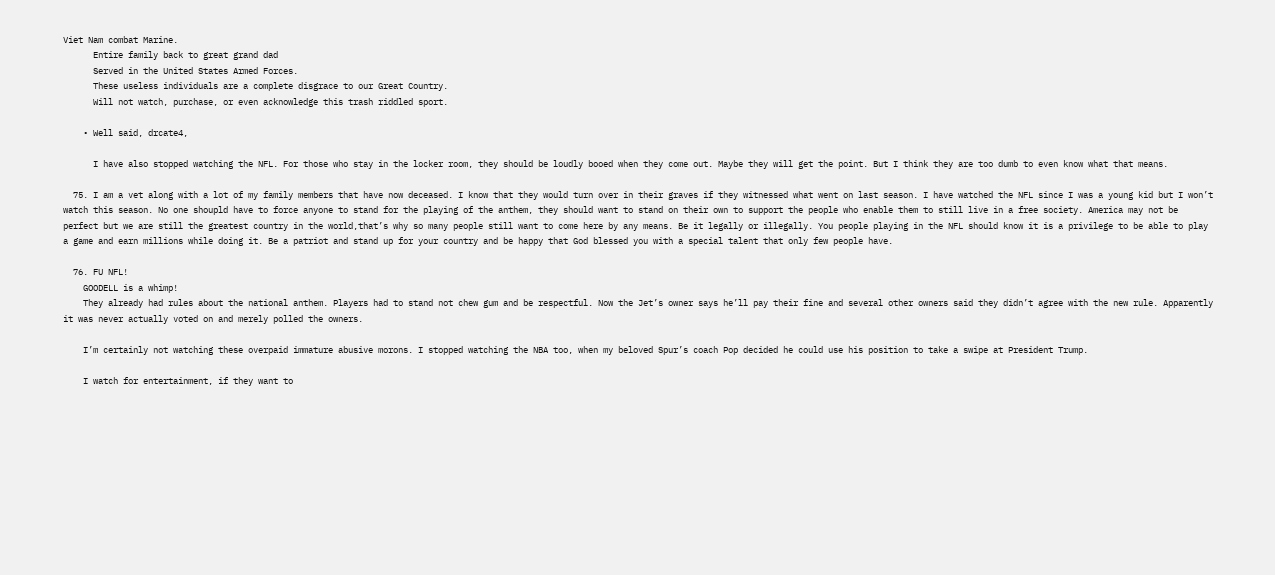Viet Nam combat Marine.
      Entire family back to great grand dad
      Served in the United States Armed Forces.
      These useless individuals are a complete disgrace to our Great Country.
      Will not watch, purchase, or even acknowledge this trash riddled sport.

    • Well said, drcate4,

      I have also stopped watching the NFL. For those who stay in the locker room, they should be loudly booed when they come out. Maybe they will get the point. But I think they are too dumb to even know what that means.

  75. I am a vet along with a lot of my family members that have now deceased. I know that they would turn over in their graves if they witnessed what went on last season. I have watched the NFL since I was a young kid but I won’t watch this season. No one shoupld have to force anyone to stand for the playing of the anthem, they should want to stand on their own to support the people who enable them to still live in a free society. America may not be perfect but we are still the greatest country in the world,that’s why so many people still want to come here by any means. Be it legally or illegally. You people playing in the NFL should know it is a privilege to be able to play a game and earn millions while doing it. Be a patriot and stand up for your country and be happy that God blessed you with a special talent that only few people have.

  76. FU NFL!
    GOODELL is a whimp!
    They already had rules about the national anthem. Players had to stand not chew gum and be respectful. Now the Jet’s owner says he’ll pay their fine and several other owners said they didn’t agree with the new rule. Apparently it was never actually voted on and merely polled the owners.

    I’m certainly not watching these overpaid immature abusive morons. I stopped watching the NBA too, when my beloved Spur’s coach Pop decided he could use his position to take a swipe at President Trump.

    I watch for entertainment, if they want to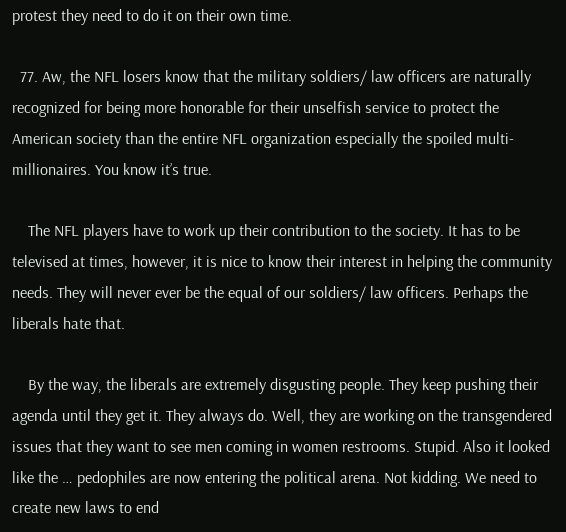protest they need to do it on their own time.

  77. Aw, the NFL losers know that the military soldiers/ law officers are naturally recognized for being more honorable for their unselfish service to protect the American society than the entire NFL organization especially the spoiled multi-millionaires. You know it’s true.

    The NFL players have to work up their contribution to the society. It has to be televised at times, however, it is nice to know their interest in helping the community needs. They will never ever be the equal of our soldiers/ law officers. Perhaps the liberals hate that.

    By the way, the liberals are extremely disgusting people. They keep pushing their agenda until they get it. They always do. Well, they are working on the transgendered issues that they want to see men coming in women restrooms. Stupid. Also it looked like the … pedophiles are now entering the political arena. Not kidding. We need to create new laws to end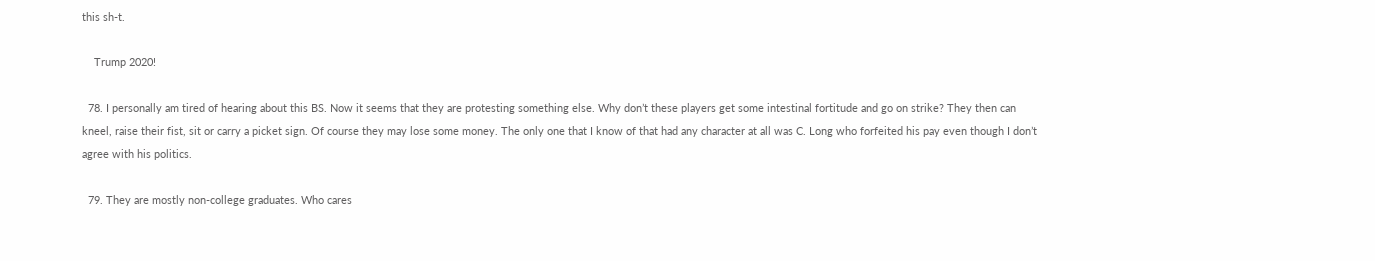this sh-t.

    Trump 2020!

  78. I personally am tired of hearing about this BS. Now it seems that they are protesting something else. Why don’t these players get some intestinal fortitude and go on strike? They then can kneel, raise their fist, sit or carry a picket sign. Of course they may lose some money. The only one that I know of that had any character at all was C. Long who forfeited his pay even though I don’t agree with his politics.

  79. They are mostly non-college graduates. Who cares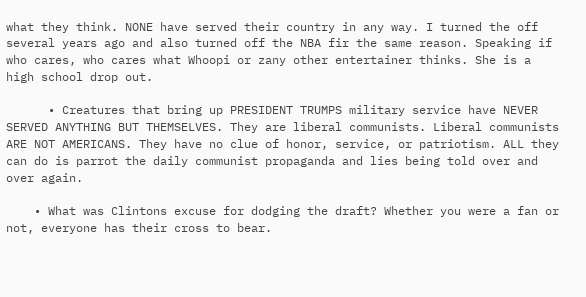what they think. NONE have served their country in any way. I turned the off several years ago and also turned off the NBA fir the same reason. Speaking if who cares, who cares what Whoopi or zany other entertainer thinks. She is a high school drop out.

      • Creatures that bring up PRESIDENT TRUMPS military service have NEVER SERVED ANYTHING BUT THEMSELVES. They are liberal communists. Liberal communists ARE NOT AMERICANS. They have no clue of honor, service, or patriotism. ALL they can do is parrot the daily communist propaganda and lies being told over and over again.

    • What was Clintons excuse for dodging the draft? Whether you were a fan or not, everyone has their cross to bear.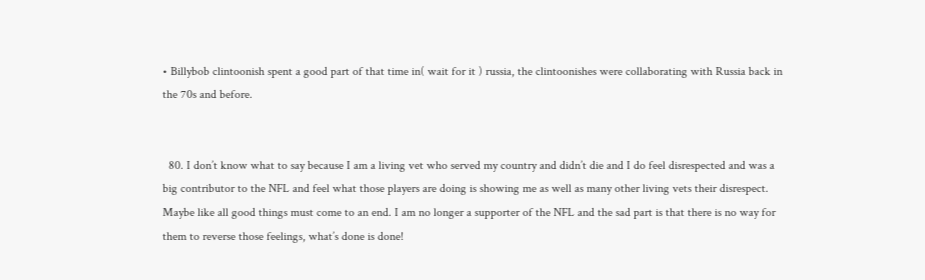• Billybob clintoonish spent a good part of that time in( wait for it ) russia, the clintoonishes were collaborating with Russia back in the 70s and before.


  80. I don’t know what to say because I am a living vet who served my country and didn’t die and I do feel disrespected and was a big contributor to the NFL and feel what those players are doing is showing me as well as many other living vets their disrespect. Maybe like all good things must come to an end. I am no longer a supporter of the NFL and the sad part is that there is no way for them to reverse those feelings, what’s done is done!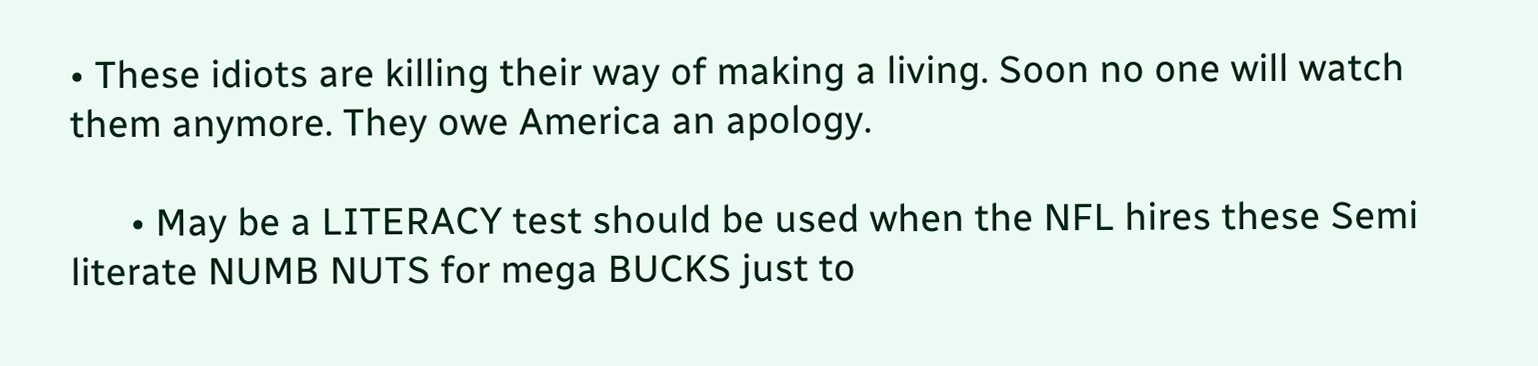• These idiots are killing their way of making a living. Soon no one will watch them anymore. They owe America an apology.

      • May be a LITERACY test should be used when the NFL hires these Semi literate NUMB NUTS for mega BUCKS just to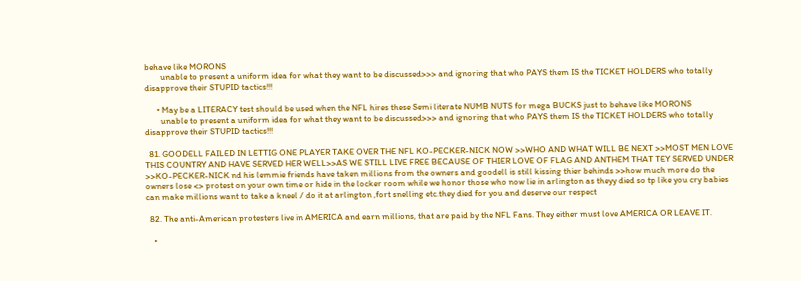behave like MORONS
        unable to present a uniform idea for what they want to be discussed>>> and ignoring that who PAYS them IS the TICKET HOLDERS who totally disapprove their STUPID tactics!!!

      • May be a LITERACY test should be used when the NFL hires these Semi literate NUMB NUTS for mega BUCKS just to behave like MORONS
        unable to present a uniform idea for what they want to be discussed>>> and ignoring that who PAYS them IS the TICKET HOLDERS who totally disapprove their STUPID tactics!!!

  81. GOODELL FAILED IN LETTIG ONE PLAYER TAKE OVER THE NFL KO-PECKER-NICK NOW >>WHO AND WHAT WILL BE NEXT >>MOST MEN LOVE THIS COUNTRY AND HAVE SERVED HER WELL>>AS WE STILL LIVE FREE BECAUSE OF THIER LOVE OF FLAG AND ANTHEM THAT TEY SERVED UNDER >>KO-PECKER-NICK nd his lemmie friends have taken millions from the owners and goodell is still kissing thier behinds >>how much more do the owners lose <> protest on your own time or hide in the locker room while we honor those who now lie in arlington as theyy died so tp like you cry babies can make millions want to take a kneel / do it at arlington ,fort snelling etc.they died for you and deserve our respect

  82. The anti-American protesters live in AMERICA and earn millions, that are paid by the NFL Fans. They either must love AMERICA OR LEAVE IT.

    •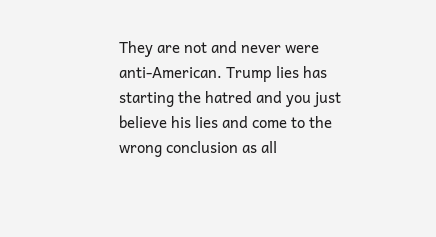They are not and never were anti-American. Trump lies has starting the hatred and you just believe his lies and come to the wrong conclusion as all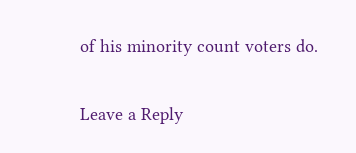of his minority count voters do.

Leave a Reply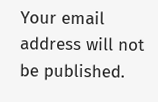Your email address will not be published.